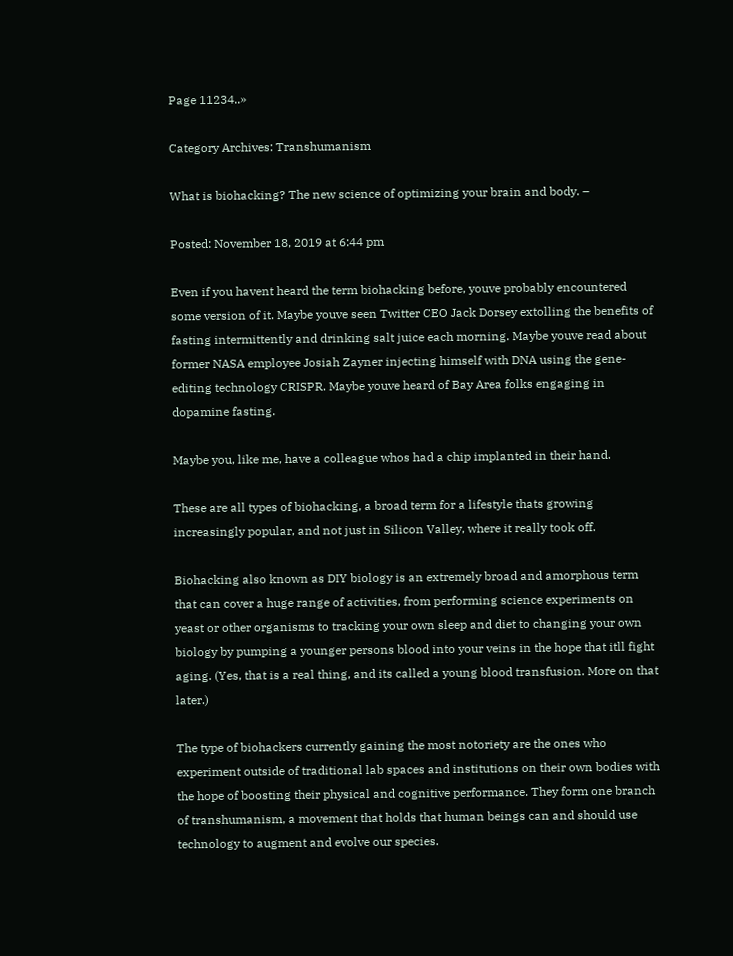Page 11234..»

Category Archives: Transhumanism

What is biohacking? The new science of optimizing your brain and body. –

Posted: November 18, 2019 at 6:44 pm

Even if you havent heard the term biohacking before, youve probably encountered some version of it. Maybe youve seen Twitter CEO Jack Dorsey extolling the benefits of fasting intermittently and drinking salt juice each morning. Maybe youve read about former NASA employee Josiah Zayner injecting himself with DNA using the gene-editing technology CRISPR. Maybe youve heard of Bay Area folks engaging in dopamine fasting.

Maybe you, like me, have a colleague whos had a chip implanted in their hand.

These are all types of biohacking, a broad term for a lifestyle thats growing increasingly popular, and not just in Silicon Valley, where it really took off.

Biohacking also known as DIY biology is an extremely broad and amorphous term that can cover a huge range of activities, from performing science experiments on yeast or other organisms to tracking your own sleep and diet to changing your own biology by pumping a younger persons blood into your veins in the hope that itll fight aging. (Yes, that is a real thing, and its called a young blood transfusion. More on that later.)

The type of biohackers currently gaining the most notoriety are the ones who experiment outside of traditional lab spaces and institutions on their own bodies with the hope of boosting their physical and cognitive performance. They form one branch of transhumanism, a movement that holds that human beings can and should use technology to augment and evolve our species.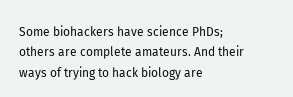Some biohackers have science PhDs; others are complete amateurs. And their ways of trying to hack biology are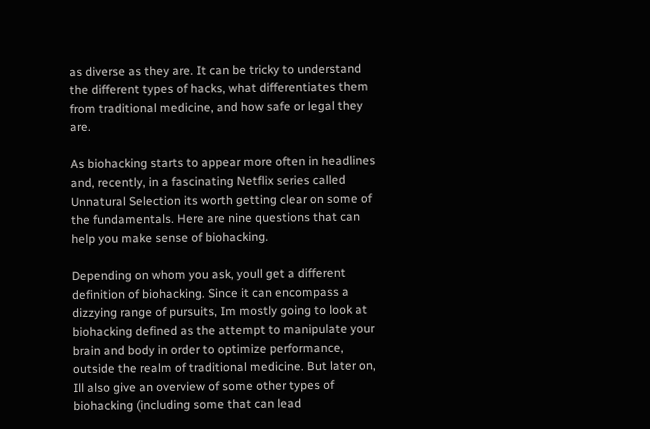as diverse as they are. It can be tricky to understand the different types of hacks, what differentiates them from traditional medicine, and how safe or legal they are.

As biohacking starts to appear more often in headlines and, recently, in a fascinating Netflix series called Unnatural Selection its worth getting clear on some of the fundamentals. Here are nine questions that can help you make sense of biohacking.

Depending on whom you ask, youll get a different definition of biohacking. Since it can encompass a dizzying range of pursuits, Im mostly going to look at biohacking defined as the attempt to manipulate your brain and body in order to optimize performance, outside the realm of traditional medicine. But later on, Ill also give an overview of some other types of biohacking (including some that can lead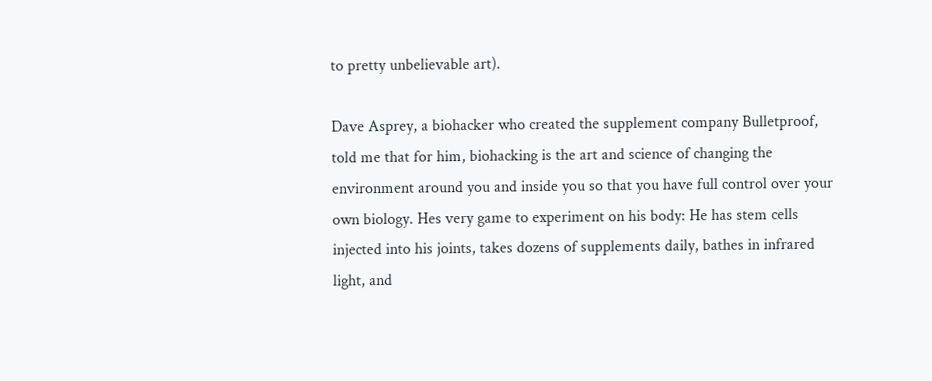to pretty unbelievable art).

Dave Asprey, a biohacker who created the supplement company Bulletproof, told me that for him, biohacking is the art and science of changing the environment around you and inside you so that you have full control over your own biology. Hes very game to experiment on his body: He has stem cells injected into his joints, takes dozens of supplements daily, bathes in infrared light, and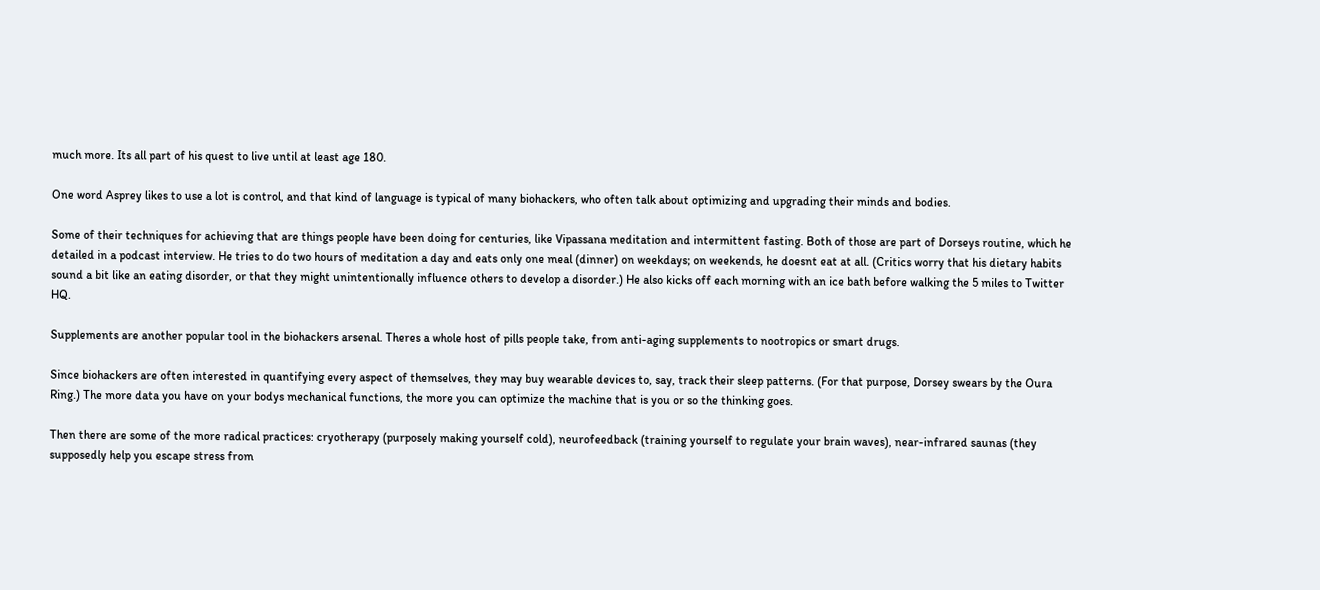much more. Its all part of his quest to live until at least age 180.

One word Asprey likes to use a lot is control, and that kind of language is typical of many biohackers, who often talk about optimizing and upgrading their minds and bodies.

Some of their techniques for achieving that are things people have been doing for centuries, like Vipassana meditation and intermittent fasting. Both of those are part of Dorseys routine, which he detailed in a podcast interview. He tries to do two hours of meditation a day and eats only one meal (dinner) on weekdays; on weekends, he doesnt eat at all. (Critics worry that his dietary habits sound a bit like an eating disorder, or that they might unintentionally influence others to develop a disorder.) He also kicks off each morning with an ice bath before walking the 5 miles to Twitter HQ.

Supplements are another popular tool in the biohackers arsenal. Theres a whole host of pills people take, from anti-aging supplements to nootropics or smart drugs.

Since biohackers are often interested in quantifying every aspect of themselves, they may buy wearable devices to, say, track their sleep patterns. (For that purpose, Dorsey swears by the Oura Ring.) The more data you have on your bodys mechanical functions, the more you can optimize the machine that is you or so the thinking goes.

Then there are some of the more radical practices: cryotherapy (purposely making yourself cold), neurofeedback (training yourself to regulate your brain waves), near-infrared saunas (they supposedly help you escape stress from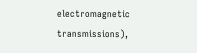electromagnetic transmissions),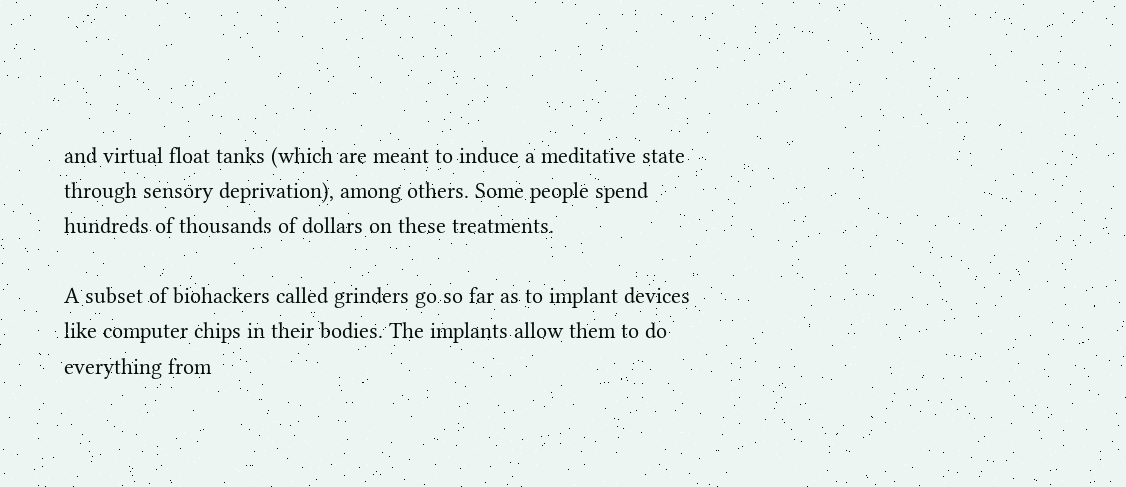and virtual float tanks (which are meant to induce a meditative state through sensory deprivation), among others. Some people spend hundreds of thousands of dollars on these treatments.

A subset of biohackers called grinders go so far as to implant devices like computer chips in their bodies. The implants allow them to do everything from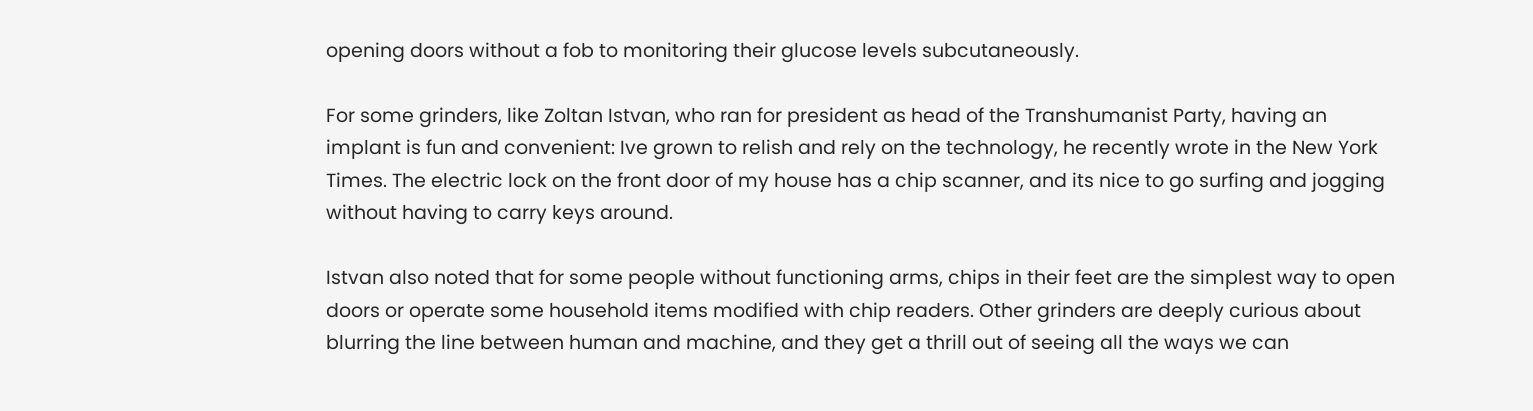opening doors without a fob to monitoring their glucose levels subcutaneously.

For some grinders, like Zoltan Istvan, who ran for president as head of the Transhumanist Party, having an implant is fun and convenient: Ive grown to relish and rely on the technology, he recently wrote in the New York Times. The electric lock on the front door of my house has a chip scanner, and its nice to go surfing and jogging without having to carry keys around.

Istvan also noted that for some people without functioning arms, chips in their feet are the simplest way to open doors or operate some household items modified with chip readers. Other grinders are deeply curious about blurring the line between human and machine, and they get a thrill out of seeing all the ways we can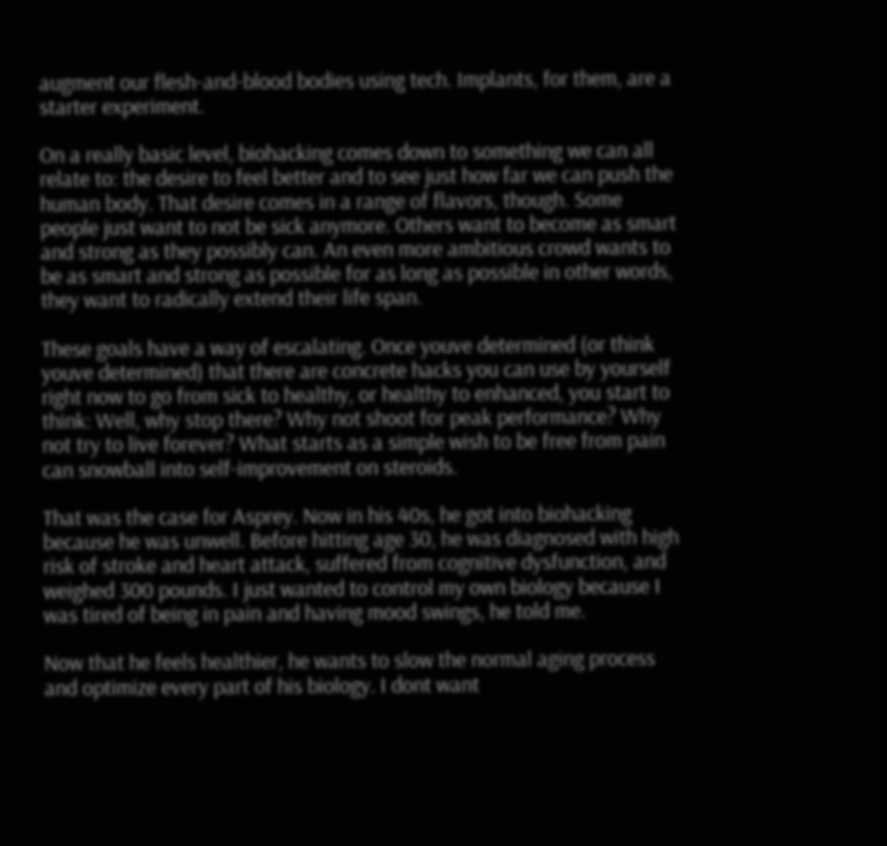augment our flesh-and-blood bodies using tech. Implants, for them, are a starter experiment.

On a really basic level, biohacking comes down to something we can all relate to: the desire to feel better and to see just how far we can push the human body. That desire comes in a range of flavors, though. Some people just want to not be sick anymore. Others want to become as smart and strong as they possibly can. An even more ambitious crowd wants to be as smart and strong as possible for as long as possible in other words, they want to radically extend their life span.

These goals have a way of escalating. Once youve determined (or think youve determined) that there are concrete hacks you can use by yourself right now to go from sick to healthy, or healthy to enhanced, you start to think: Well, why stop there? Why not shoot for peak performance? Why not try to live forever? What starts as a simple wish to be free from pain can snowball into self-improvement on steroids.

That was the case for Asprey. Now in his 40s, he got into biohacking because he was unwell. Before hitting age 30, he was diagnosed with high risk of stroke and heart attack, suffered from cognitive dysfunction, and weighed 300 pounds. I just wanted to control my own biology because I was tired of being in pain and having mood swings, he told me.

Now that he feels healthier, he wants to slow the normal aging process and optimize every part of his biology. I dont want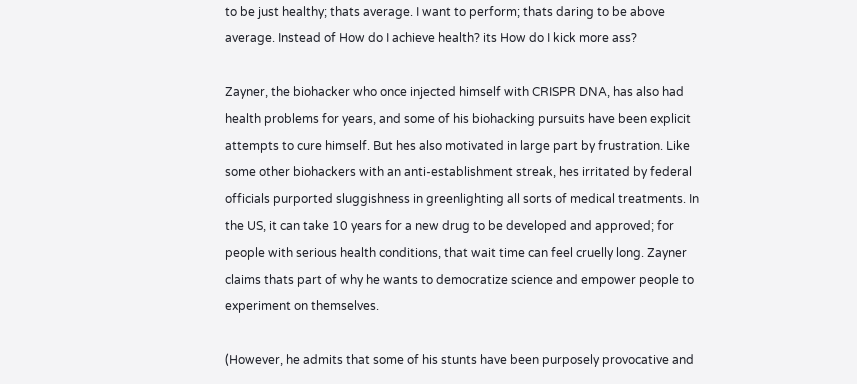to be just healthy; thats average. I want to perform; thats daring to be above average. Instead of How do I achieve health? its How do I kick more ass?

Zayner, the biohacker who once injected himself with CRISPR DNA, has also had health problems for years, and some of his biohacking pursuits have been explicit attempts to cure himself. But hes also motivated in large part by frustration. Like some other biohackers with an anti-establishment streak, hes irritated by federal officials purported sluggishness in greenlighting all sorts of medical treatments. In the US, it can take 10 years for a new drug to be developed and approved; for people with serious health conditions, that wait time can feel cruelly long. Zayner claims thats part of why he wants to democratize science and empower people to experiment on themselves.

(However, he admits that some of his stunts have been purposely provocative and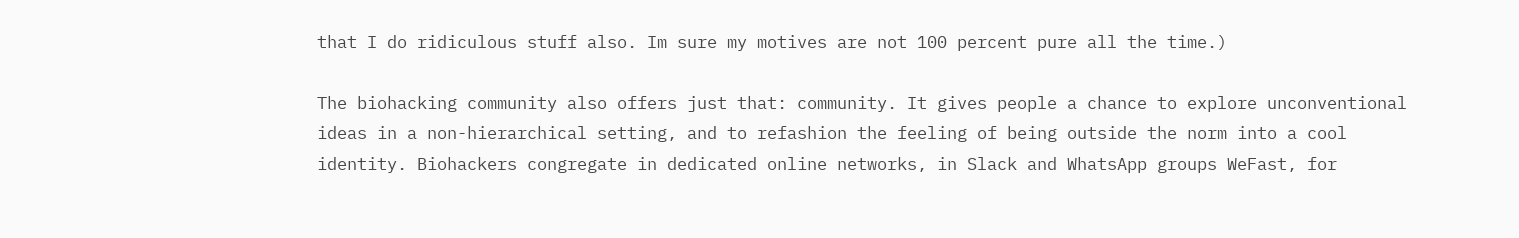that I do ridiculous stuff also. Im sure my motives are not 100 percent pure all the time.)

The biohacking community also offers just that: community. It gives people a chance to explore unconventional ideas in a non-hierarchical setting, and to refashion the feeling of being outside the norm into a cool identity. Biohackers congregate in dedicated online networks, in Slack and WhatsApp groups WeFast, for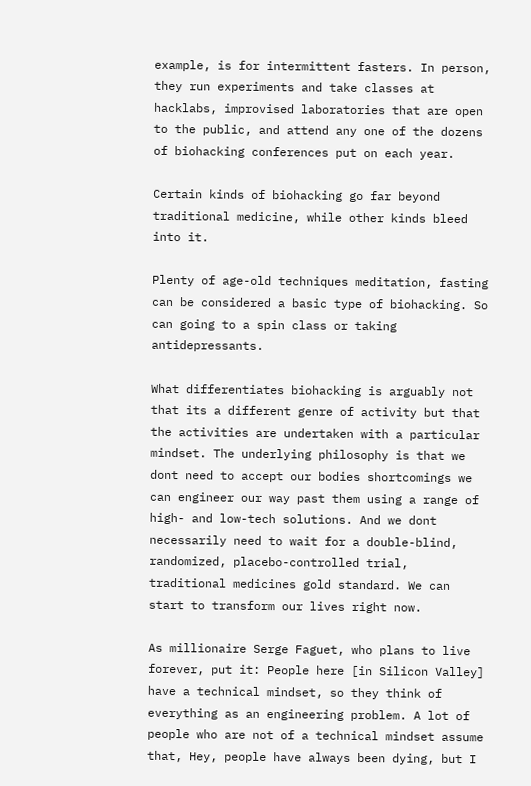example, is for intermittent fasters. In person, they run experiments and take classes at hacklabs, improvised laboratories that are open to the public, and attend any one of the dozens of biohacking conferences put on each year.

Certain kinds of biohacking go far beyond traditional medicine, while other kinds bleed into it.

Plenty of age-old techniques meditation, fasting can be considered a basic type of biohacking. So can going to a spin class or taking antidepressants.

What differentiates biohacking is arguably not that its a different genre of activity but that the activities are undertaken with a particular mindset. The underlying philosophy is that we dont need to accept our bodies shortcomings we can engineer our way past them using a range of high- and low-tech solutions. And we dont necessarily need to wait for a double-blind, randomized, placebo-controlled trial, traditional medicines gold standard. We can start to transform our lives right now.

As millionaire Serge Faguet, who plans to live forever, put it: People here [in Silicon Valley] have a technical mindset, so they think of everything as an engineering problem. A lot of people who are not of a technical mindset assume that, Hey, people have always been dying, but I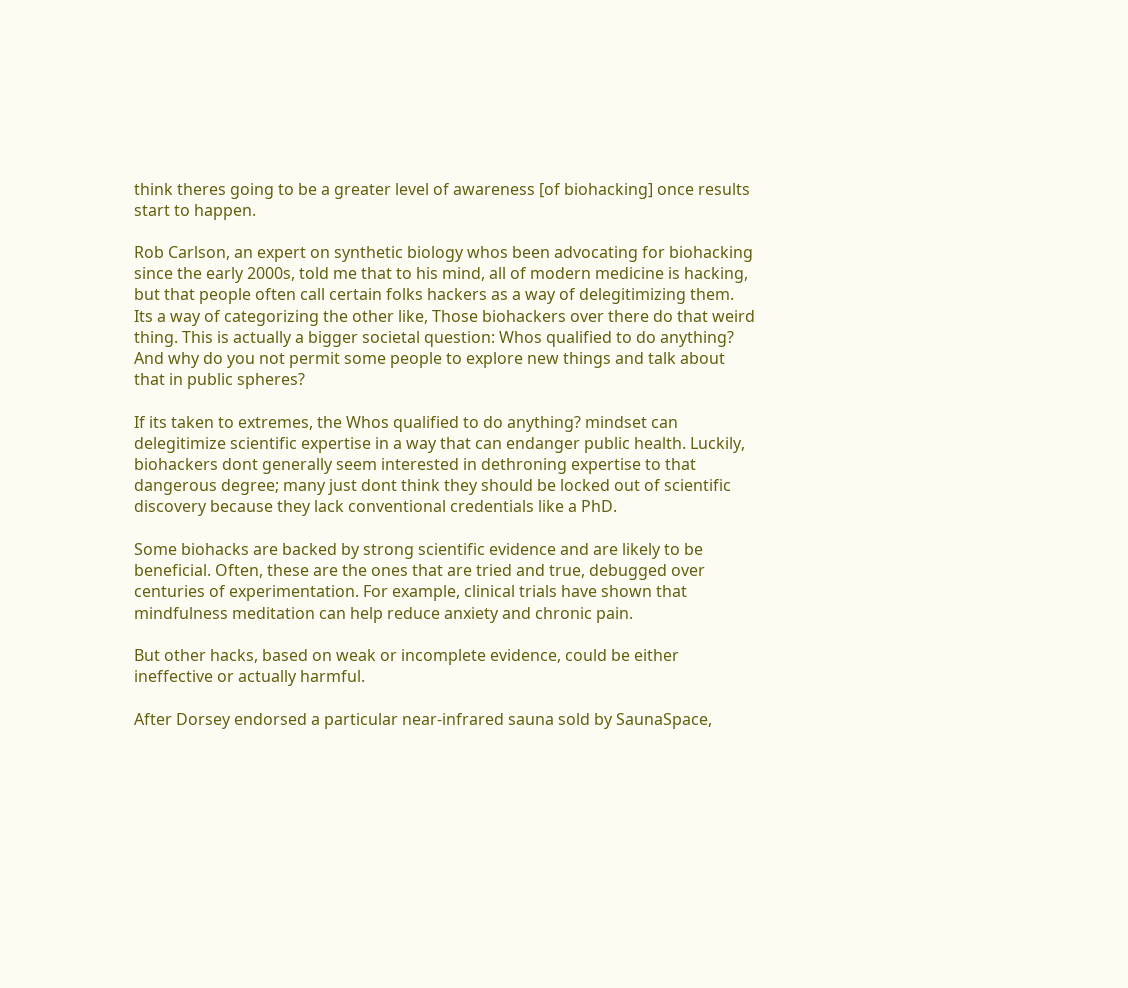think theres going to be a greater level of awareness [of biohacking] once results start to happen.

Rob Carlson, an expert on synthetic biology whos been advocating for biohacking since the early 2000s, told me that to his mind, all of modern medicine is hacking, but that people often call certain folks hackers as a way of delegitimizing them. Its a way of categorizing the other like, Those biohackers over there do that weird thing. This is actually a bigger societal question: Whos qualified to do anything? And why do you not permit some people to explore new things and talk about that in public spheres?

If its taken to extremes, the Whos qualified to do anything? mindset can delegitimize scientific expertise in a way that can endanger public health. Luckily, biohackers dont generally seem interested in dethroning expertise to that dangerous degree; many just dont think they should be locked out of scientific discovery because they lack conventional credentials like a PhD.

Some biohacks are backed by strong scientific evidence and are likely to be beneficial. Often, these are the ones that are tried and true, debugged over centuries of experimentation. For example, clinical trials have shown that mindfulness meditation can help reduce anxiety and chronic pain.

But other hacks, based on weak or incomplete evidence, could be either ineffective or actually harmful.

After Dorsey endorsed a particular near-infrared sauna sold by SaunaSpace,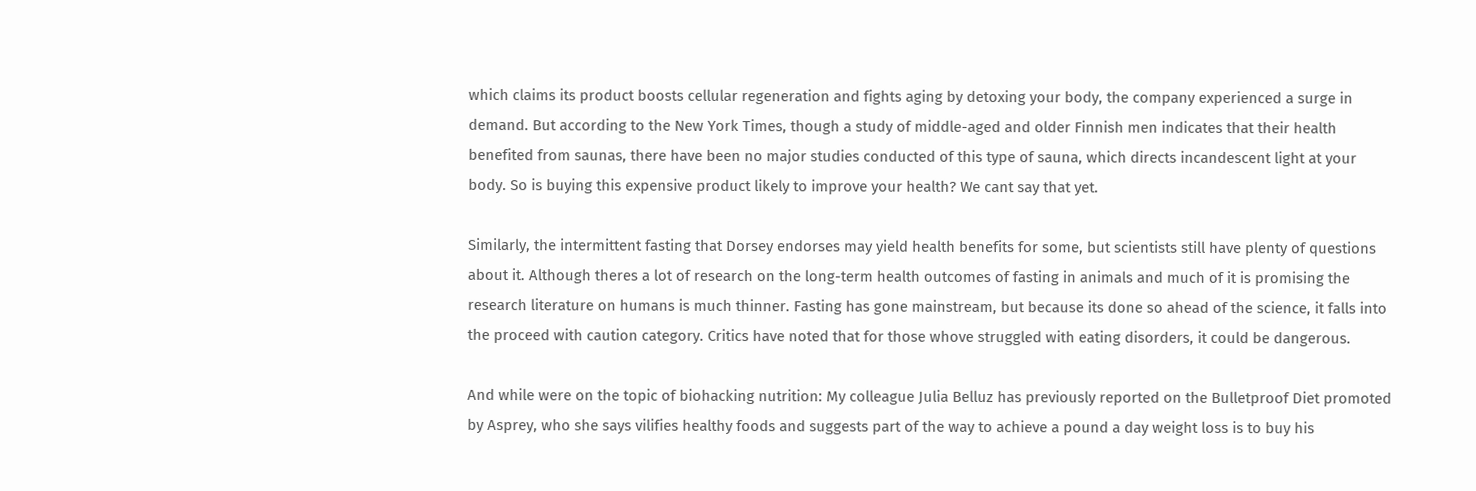which claims its product boosts cellular regeneration and fights aging by detoxing your body, the company experienced a surge in demand. But according to the New York Times, though a study of middle-aged and older Finnish men indicates that their health benefited from saunas, there have been no major studies conducted of this type of sauna, which directs incandescent light at your body. So is buying this expensive product likely to improve your health? We cant say that yet.

Similarly, the intermittent fasting that Dorsey endorses may yield health benefits for some, but scientists still have plenty of questions about it. Although theres a lot of research on the long-term health outcomes of fasting in animals and much of it is promising the research literature on humans is much thinner. Fasting has gone mainstream, but because its done so ahead of the science, it falls into the proceed with caution category. Critics have noted that for those whove struggled with eating disorders, it could be dangerous.

And while were on the topic of biohacking nutrition: My colleague Julia Belluz has previously reported on the Bulletproof Diet promoted by Asprey, who she says vilifies healthy foods and suggests part of the way to achieve a pound a day weight loss is to buy his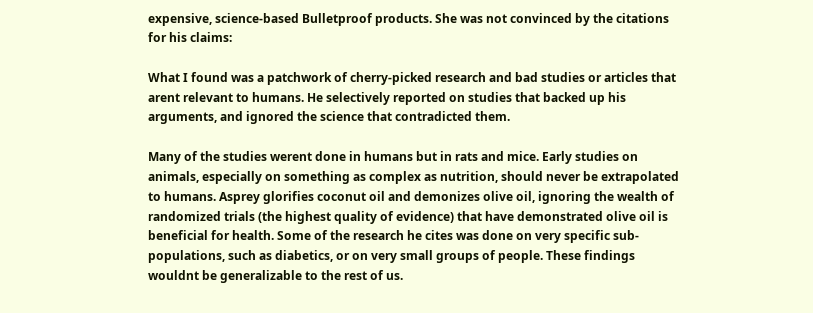expensive, science-based Bulletproof products. She was not convinced by the citations for his claims:

What I found was a patchwork of cherry-picked research and bad studies or articles that arent relevant to humans. He selectively reported on studies that backed up his arguments, and ignored the science that contradicted them.

Many of the studies werent done in humans but in rats and mice. Early studies on animals, especially on something as complex as nutrition, should never be extrapolated to humans. Asprey glorifies coconut oil and demonizes olive oil, ignoring the wealth of randomized trials (the highest quality of evidence) that have demonstrated olive oil is beneficial for health. Some of the research he cites was done on very specific sub-populations, such as diabetics, or on very small groups of people. These findings wouldnt be generalizable to the rest of us.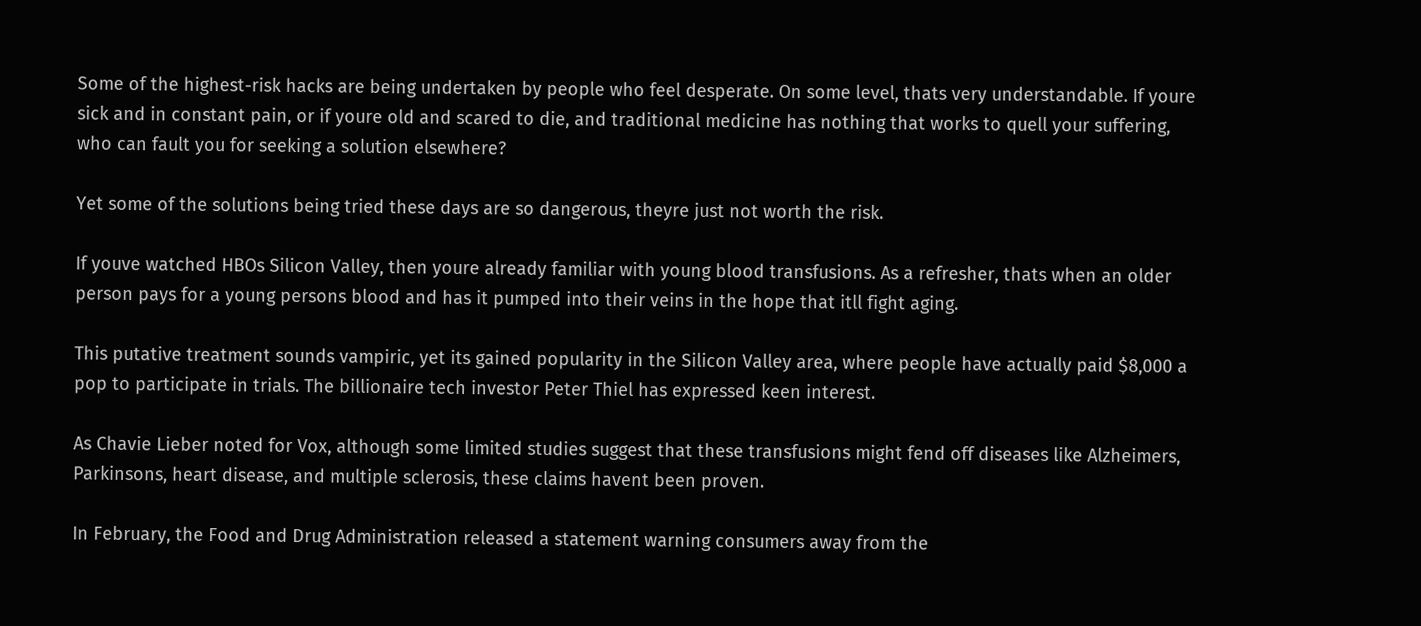Some of the highest-risk hacks are being undertaken by people who feel desperate. On some level, thats very understandable. If youre sick and in constant pain, or if youre old and scared to die, and traditional medicine has nothing that works to quell your suffering, who can fault you for seeking a solution elsewhere?

Yet some of the solutions being tried these days are so dangerous, theyre just not worth the risk.

If youve watched HBOs Silicon Valley, then youre already familiar with young blood transfusions. As a refresher, thats when an older person pays for a young persons blood and has it pumped into their veins in the hope that itll fight aging.

This putative treatment sounds vampiric, yet its gained popularity in the Silicon Valley area, where people have actually paid $8,000 a pop to participate in trials. The billionaire tech investor Peter Thiel has expressed keen interest.

As Chavie Lieber noted for Vox, although some limited studies suggest that these transfusions might fend off diseases like Alzheimers, Parkinsons, heart disease, and multiple sclerosis, these claims havent been proven.

In February, the Food and Drug Administration released a statement warning consumers away from the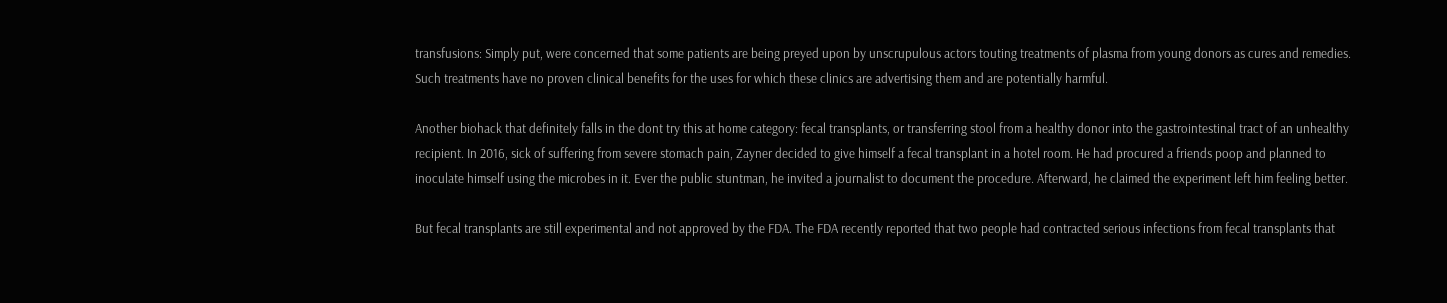transfusions: Simply put, were concerned that some patients are being preyed upon by unscrupulous actors touting treatments of plasma from young donors as cures and remedies. Such treatments have no proven clinical benefits for the uses for which these clinics are advertising them and are potentially harmful.

Another biohack that definitely falls in the dont try this at home category: fecal transplants, or transferring stool from a healthy donor into the gastrointestinal tract of an unhealthy recipient. In 2016, sick of suffering from severe stomach pain, Zayner decided to give himself a fecal transplant in a hotel room. He had procured a friends poop and planned to inoculate himself using the microbes in it. Ever the public stuntman, he invited a journalist to document the procedure. Afterward, he claimed the experiment left him feeling better.

But fecal transplants are still experimental and not approved by the FDA. The FDA recently reported that two people had contracted serious infections from fecal transplants that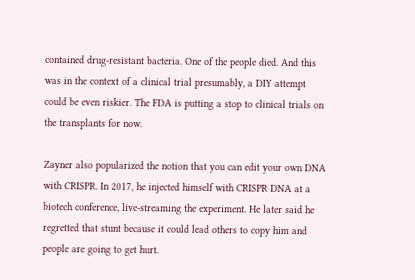contained drug-resistant bacteria. One of the people died. And this was in the context of a clinical trial presumably, a DIY attempt could be even riskier. The FDA is putting a stop to clinical trials on the transplants for now.

Zayner also popularized the notion that you can edit your own DNA with CRISPR. In 2017, he injected himself with CRISPR DNA at a biotech conference, live-streaming the experiment. He later said he regretted that stunt because it could lead others to copy him and people are going to get hurt.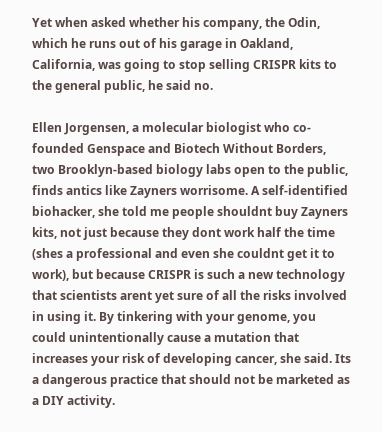Yet when asked whether his company, the Odin, which he runs out of his garage in Oakland, California, was going to stop selling CRISPR kits to the general public, he said no.

Ellen Jorgensen, a molecular biologist who co-founded Genspace and Biotech Without Borders, two Brooklyn-based biology labs open to the public, finds antics like Zayners worrisome. A self-identified biohacker, she told me people shouldnt buy Zayners kits, not just because they dont work half the time (shes a professional and even she couldnt get it to work), but because CRISPR is such a new technology that scientists arent yet sure of all the risks involved in using it. By tinkering with your genome, you could unintentionally cause a mutation that increases your risk of developing cancer, she said. Its a dangerous practice that should not be marketed as a DIY activity.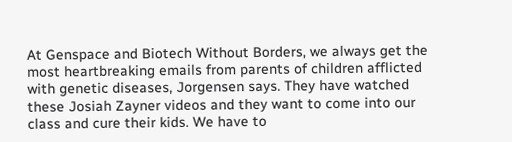At Genspace and Biotech Without Borders, we always get the most heartbreaking emails from parents of children afflicted with genetic diseases, Jorgensen says. They have watched these Josiah Zayner videos and they want to come into our class and cure their kids. We have to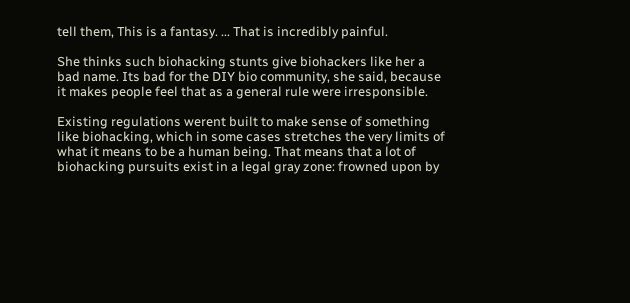tell them, This is a fantasy. ... That is incredibly painful.

She thinks such biohacking stunts give biohackers like her a bad name. Its bad for the DIY bio community, she said, because it makes people feel that as a general rule were irresponsible.

Existing regulations werent built to make sense of something like biohacking, which in some cases stretches the very limits of what it means to be a human being. That means that a lot of biohacking pursuits exist in a legal gray zone: frowned upon by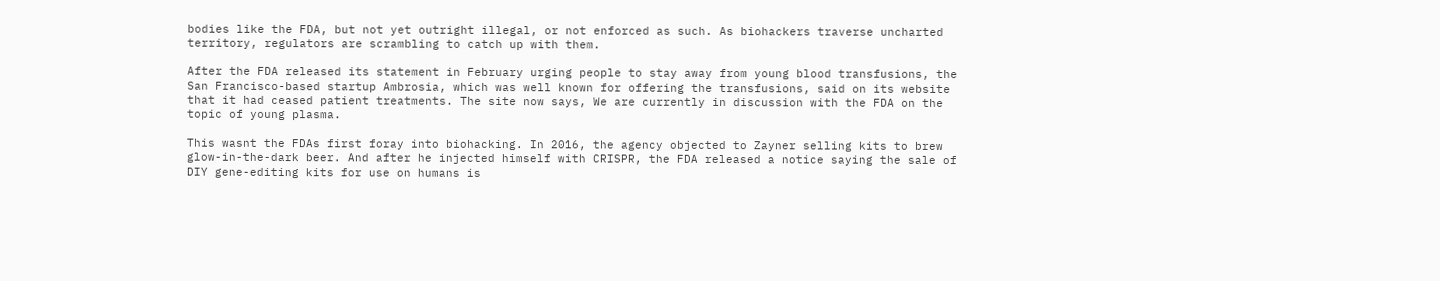bodies like the FDA, but not yet outright illegal, or not enforced as such. As biohackers traverse uncharted territory, regulators are scrambling to catch up with them.

After the FDA released its statement in February urging people to stay away from young blood transfusions, the San Francisco-based startup Ambrosia, which was well known for offering the transfusions, said on its website that it had ceased patient treatments. The site now says, We are currently in discussion with the FDA on the topic of young plasma.

This wasnt the FDAs first foray into biohacking. In 2016, the agency objected to Zayner selling kits to brew glow-in-the-dark beer. And after he injected himself with CRISPR, the FDA released a notice saying the sale of DIY gene-editing kits for use on humans is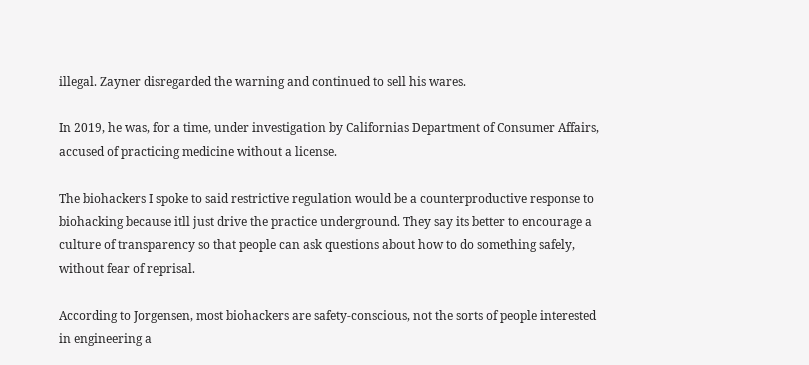illegal. Zayner disregarded the warning and continued to sell his wares.

In 2019, he was, for a time, under investigation by Californias Department of Consumer Affairs, accused of practicing medicine without a license.

The biohackers I spoke to said restrictive regulation would be a counterproductive response to biohacking because itll just drive the practice underground. They say its better to encourage a culture of transparency so that people can ask questions about how to do something safely, without fear of reprisal.

According to Jorgensen, most biohackers are safety-conscious, not the sorts of people interested in engineering a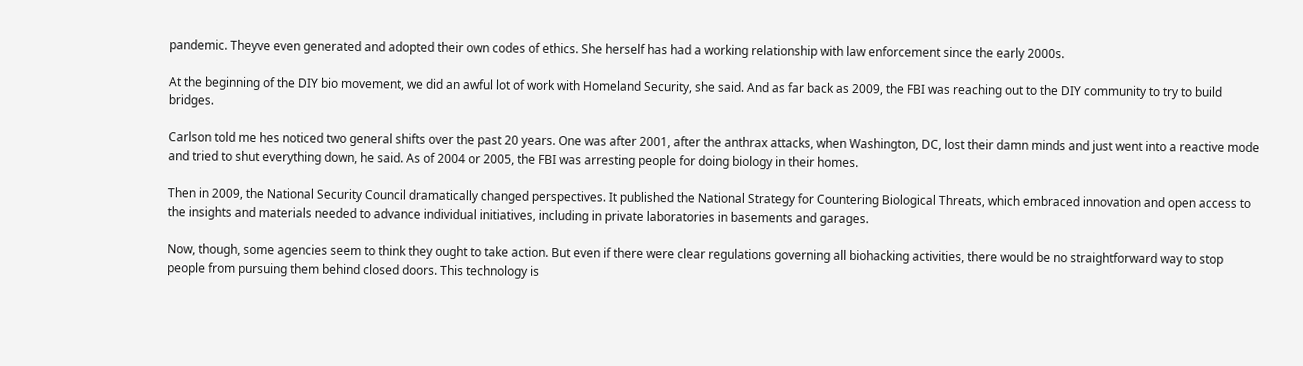pandemic. Theyve even generated and adopted their own codes of ethics. She herself has had a working relationship with law enforcement since the early 2000s.

At the beginning of the DIY bio movement, we did an awful lot of work with Homeland Security, she said. And as far back as 2009, the FBI was reaching out to the DIY community to try to build bridges.

Carlson told me hes noticed two general shifts over the past 20 years. One was after 2001, after the anthrax attacks, when Washington, DC, lost their damn minds and just went into a reactive mode and tried to shut everything down, he said. As of 2004 or 2005, the FBI was arresting people for doing biology in their homes.

Then in 2009, the National Security Council dramatically changed perspectives. It published the National Strategy for Countering Biological Threats, which embraced innovation and open access to the insights and materials needed to advance individual initiatives, including in private laboratories in basements and garages.

Now, though, some agencies seem to think they ought to take action. But even if there were clear regulations governing all biohacking activities, there would be no straightforward way to stop people from pursuing them behind closed doors. This technology is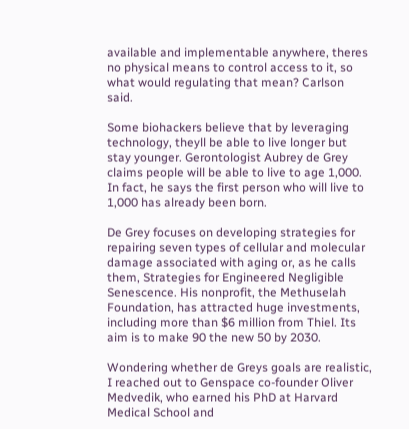available and implementable anywhere, theres no physical means to control access to it, so what would regulating that mean? Carlson said.

Some biohackers believe that by leveraging technology, theyll be able to live longer but stay younger. Gerontologist Aubrey de Grey claims people will be able to live to age 1,000. In fact, he says the first person who will live to 1,000 has already been born.

De Grey focuses on developing strategies for repairing seven types of cellular and molecular damage associated with aging or, as he calls them, Strategies for Engineered Negligible Senescence. His nonprofit, the Methuselah Foundation, has attracted huge investments, including more than $6 million from Thiel. Its aim is to make 90 the new 50 by 2030.

Wondering whether de Greys goals are realistic, I reached out to Genspace co-founder Oliver Medvedik, who earned his PhD at Harvard Medical School and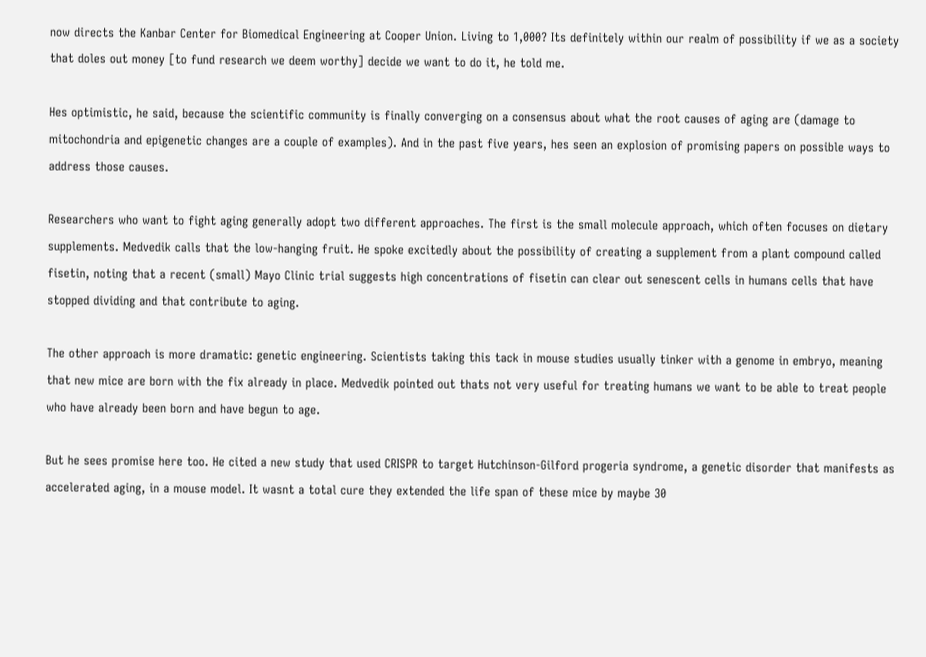now directs the Kanbar Center for Biomedical Engineering at Cooper Union. Living to 1,000? Its definitely within our realm of possibility if we as a society that doles out money [to fund research we deem worthy] decide we want to do it, he told me.

Hes optimistic, he said, because the scientific community is finally converging on a consensus about what the root causes of aging are (damage to mitochondria and epigenetic changes are a couple of examples). And in the past five years, hes seen an explosion of promising papers on possible ways to address those causes.

Researchers who want to fight aging generally adopt two different approaches. The first is the small molecule approach, which often focuses on dietary supplements. Medvedik calls that the low-hanging fruit. He spoke excitedly about the possibility of creating a supplement from a plant compound called fisetin, noting that a recent (small) Mayo Clinic trial suggests high concentrations of fisetin can clear out senescent cells in humans cells that have stopped dividing and that contribute to aging.

The other approach is more dramatic: genetic engineering. Scientists taking this tack in mouse studies usually tinker with a genome in embryo, meaning that new mice are born with the fix already in place. Medvedik pointed out thats not very useful for treating humans we want to be able to treat people who have already been born and have begun to age.

But he sees promise here too. He cited a new study that used CRISPR to target Hutchinson-Gilford progeria syndrome, a genetic disorder that manifests as accelerated aging, in a mouse model. It wasnt a total cure they extended the life span of these mice by maybe 30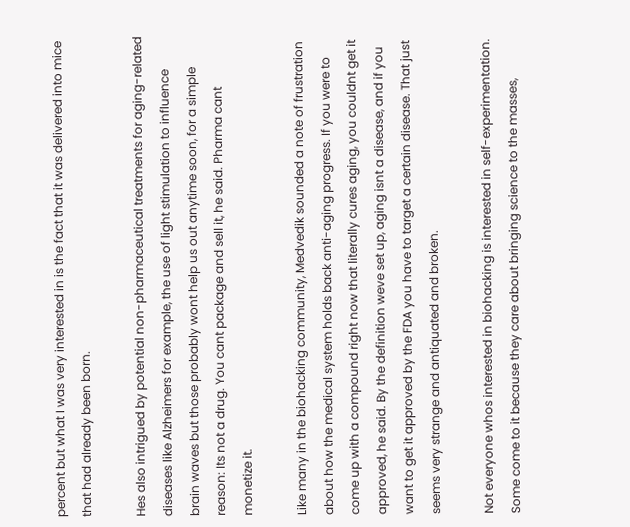percent but what I was very interested in is the fact that it was delivered into mice that had already been born.

Hes also intrigued by potential non-pharmaceutical treatments for aging-related diseases like Alzheimers for example, the use of light stimulation to influence brain waves but those probably wont help us out anytime soon, for a simple reason: Its not a drug. You cant package and sell it, he said. Pharma cant monetize it.

Like many in the biohacking community, Medvedik sounded a note of frustration about how the medical system holds back anti-aging progress. If you were to come up with a compound right now that literally cures aging, you couldnt get it approved, he said. By the definition weve set up, aging isnt a disease, and if you want to get it approved by the FDA you have to target a certain disease. That just seems very strange and antiquated and broken.

Not everyone whos interested in biohacking is interested in self-experimentation. Some come to it because they care about bringing science to the masses,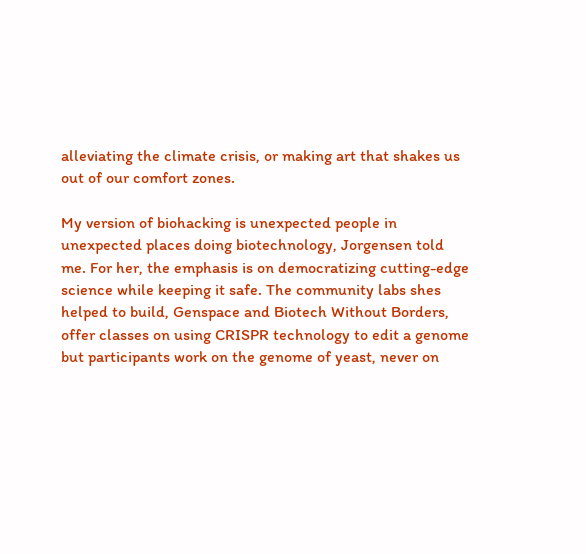alleviating the climate crisis, or making art that shakes us out of our comfort zones.

My version of biohacking is unexpected people in unexpected places doing biotechnology, Jorgensen told me. For her, the emphasis is on democratizing cutting-edge science while keeping it safe. The community labs shes helped to build, Genspace and Biotech Without Borders, offer classes on using CRISPR technology to edit a genome but participants work on the genome of yeast, never on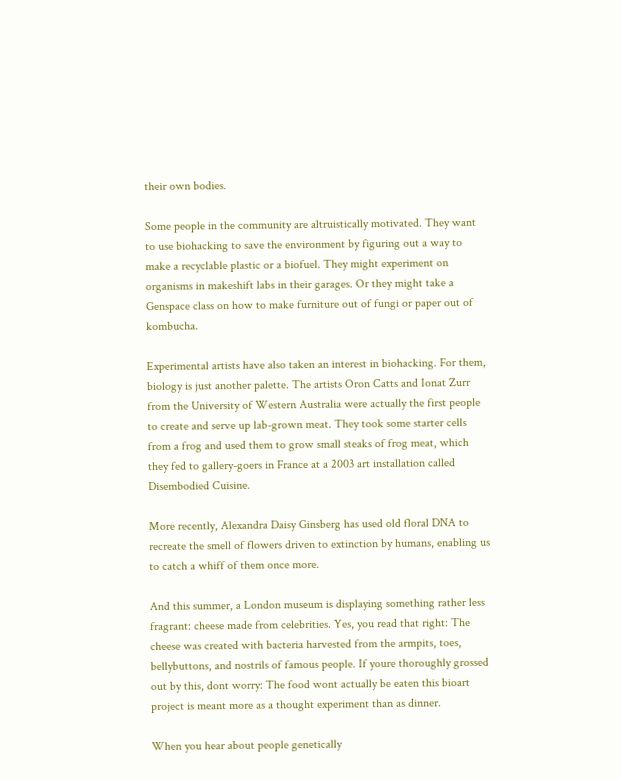their own bodies.

Some people in the community are altruistically motivated. They want to use biohacking to save the environment by figuring out a way to make a recyclable plastic or a biofuel. They might experiment on organisms in makeshift labs in their garages. Or they might take a Genspace class on how to make furniture out of fungi or paper out of kombucha.

Experimental artists have also taken an interest in biohacking. For them, biology is just another palette. The artists Oron Catts and Ionat Zurr from the University of Western Australia were actually the first people to create and serve up lab-grown meat. They took some starter cells from a frog and used them to grow small steaks of frog meat, which they fed to gallery-goers in France at a 2003 art installation called Disembodied Cuisine.

More recently, Alexandra Daisy Ginsberg has used old floral DNA to recreate the smell of flowers driven to extinction by humans, enabling us to catch a whiff of them once more.

And this summer, a London museum is displaying something rather less fragrant: cheese made from celebrities. Yes, you read that right: The cheese was created with bacteria harvested from the armpits, toes, bellybuttons, and nostrils of famous people. If youre thoroughly grossed out by this, dont worry: The food wont actually be eaten this bioart project is meant more as a thought experiment than as dinner.

When you hear about people genetically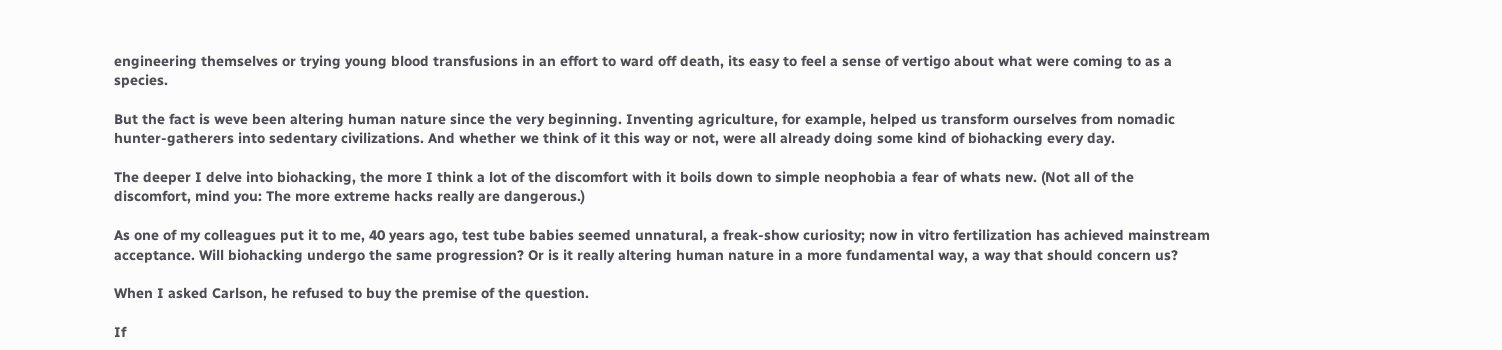engineering themselves or trying young blood transfusions in an effort to ward off death, its easy to feel a sense of vertigo about what were coming to as a species.

But the fact is weve been altering human nature since the very beginning. Inventing agriculture, for example, helped us transform ourselves from nomadic hunter-gatherers into sedentary civilizations. And whether we think of it this way or not, were all already doing some kind of biohacking every day.

The deeper I delve into biohacking, the more I think a lot of the discomfort with it boils down to simple neophobia a fear of whats new. (Not all of the discomfort, mind you: The more extreme hacks really are dangerous.)

As one of my colleagues put it to me, 40 years ago, test tube babies seemed unnatural, a freak-show curiosity; now in vitro fertilization has achieved mainstream acceptance. Will biohacking undergo the same progression? Or is it really altering human nature in a more fundamental way, a way that should concern us?

When I asked Carlson, he refused to buy the premise of the question.

If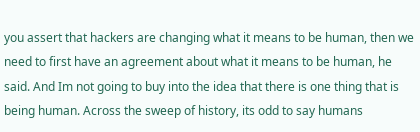you assert that hackers are changing what it means to be human, then we need to first have an agreement about what it means to be human, he said. And Im not going to buy into the idea that there is one thing that is being human. Across the sweep of history, its odd to say humans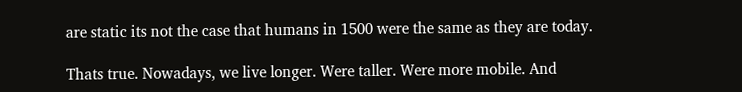are static its not the case that humans in 1500 were the same as they are today.

Thats true. Nowadays, we live longer. Were taller. Were more mobile. And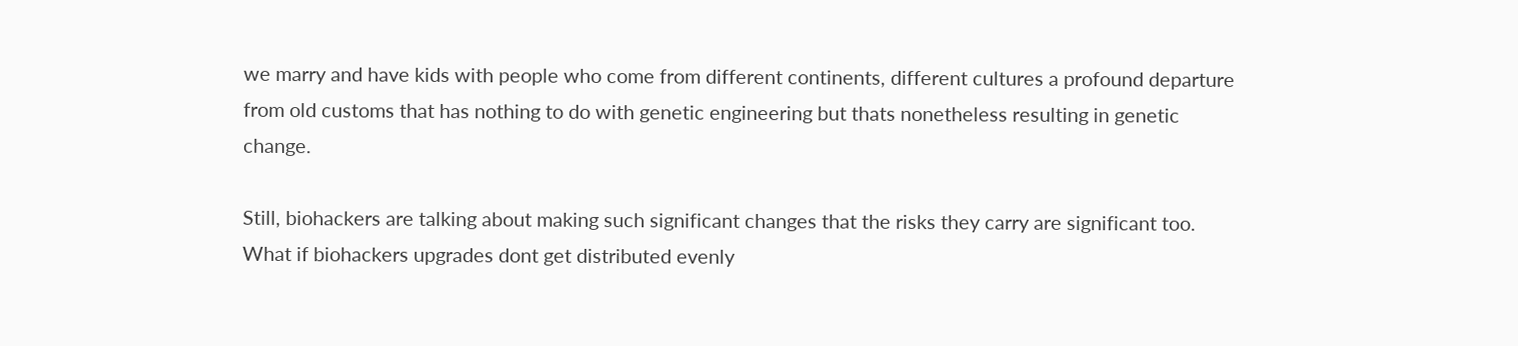we marry and have kids with people who come from different continents, different cultures a profound departure from old customs that has nothing to do with genetic engineering but thats nonetheless resulting in genetic change.

Still, biohackers are talking about making such significant changes that the risks they carry are significant too. What if biohackers upgrades dont get distributed evenly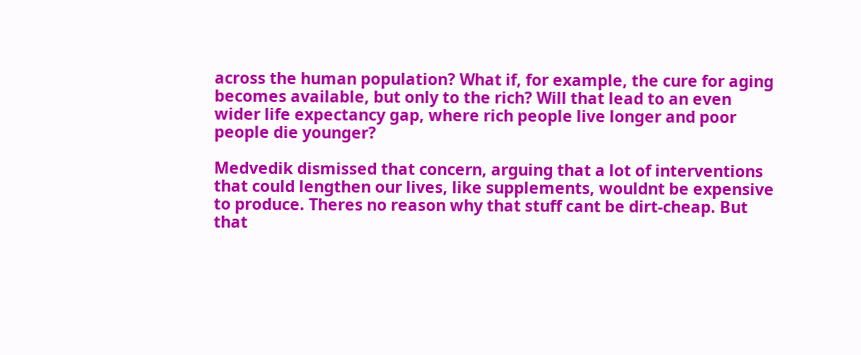across the human population? What if, for example, the cure for aging becomes available, but only to the rich? Will that lead to an even wider life expectancy gap, where rich people live longer and poor people die younger?

Medvedik dismissed that concern, arguing that a lot of interventions that could lengthen our lives, like supplements, wouldnt be expensive to produce. Theres no reason why that stuff cant be dirt-cheap. But that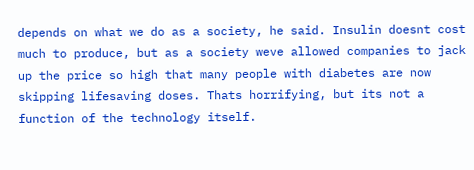depends on what we do as a society, he said. Insulin doesnt cost much to produce, but as a society weve allowed companies to jack up the price so high that many people with diabetes are now skipping lifesaving doses. Thats horrifying, but its not a function of the technology itself.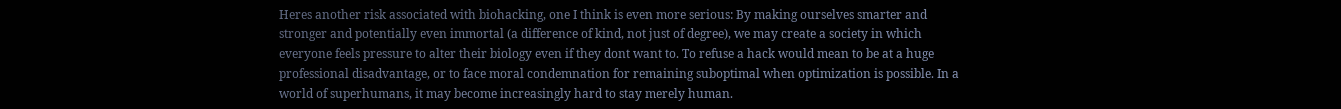Heres another risk associated with biohacking, one I think is even more serious: By making ourselves smarter and stronger and potentially even immortal (a difference of kind, not just of degree), we may create a society in which everyone feels pressure to alter their biology even if they dont want to. To refuse a hack would mean to be at a huge professional disadvantage, or to face moral condemnation for remaining suboptimal when optimization is possible. In a world of superhumans, it may become increasingly hard to stay merely human.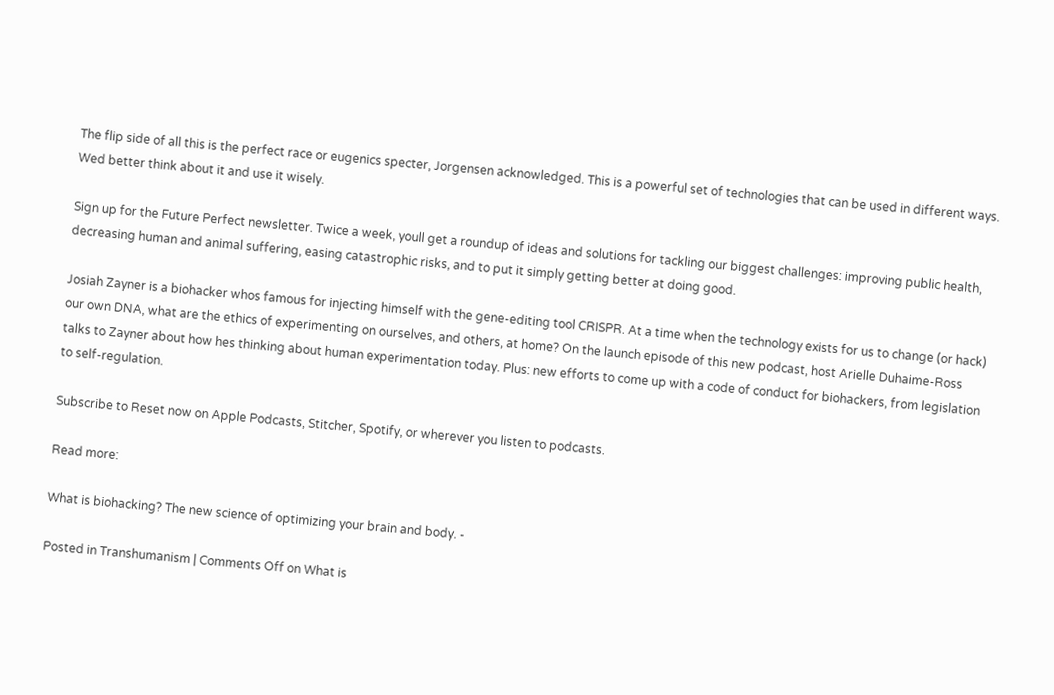The flip side of all this is the perfect race or eugenics specter, Jorgensen acknowledged. This is a powerful set of technologies that can be used in different ways. Wed better think about it and use it wisely.

Sign up for the Future Perfect newsletter. Twice a week, youll get a roundup of ideas and solutions for tackling our biggest challenges: improving public health, decreasing human and animal suffering, easing catastrophic risks, and to put it simply getting better at doing good.

Josiah Zayner is a biohacker whos famous for injecting himself with the gene-editing tool CRISPR. At a time when the technology exists for us to change (or hack) our own DNA, what are the ethics of experimenting on ourselves, and others, at home? On the launch episode of this new podcast, host Arielle Duhaime-Ross talks to Zayner about how hes thinking about human experimentation today. Plus: new efforts to come up with a code of conduct for biohackers, from legislation to self-regulation.

Subscribe to Reset now on Apple Podcasts, Stitcher, Spotify, or wherever you listen to podcasts.

Read more:

What is biohacking? The new science of optimizing your brain and body. -

Posted in Transhumanism | Comments Off on What is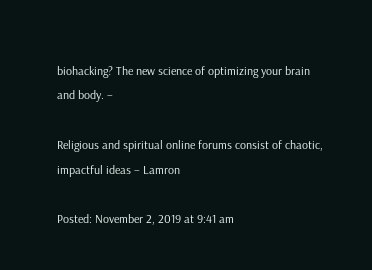biohacking? The new science of optimizing your brain and body. –

Religious and spiritual online forums consist of chaotic, impactful ideas – Lamron

Posted: November 2, 2019 at 9:41 am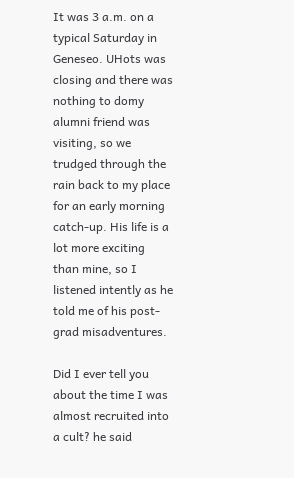It was 3 a.m. on a typical Saturday in Geneseo. UHots was closing and there was nothing to domy alumni friend was visiting, so we trudged through the rain back to my place for an early morning catch-up. His life is a lot more exciting than mine, so I listened intently as he told me of his post-grad misadventures.

Did I ever tell you about the time I was almost recruited into a cult? he said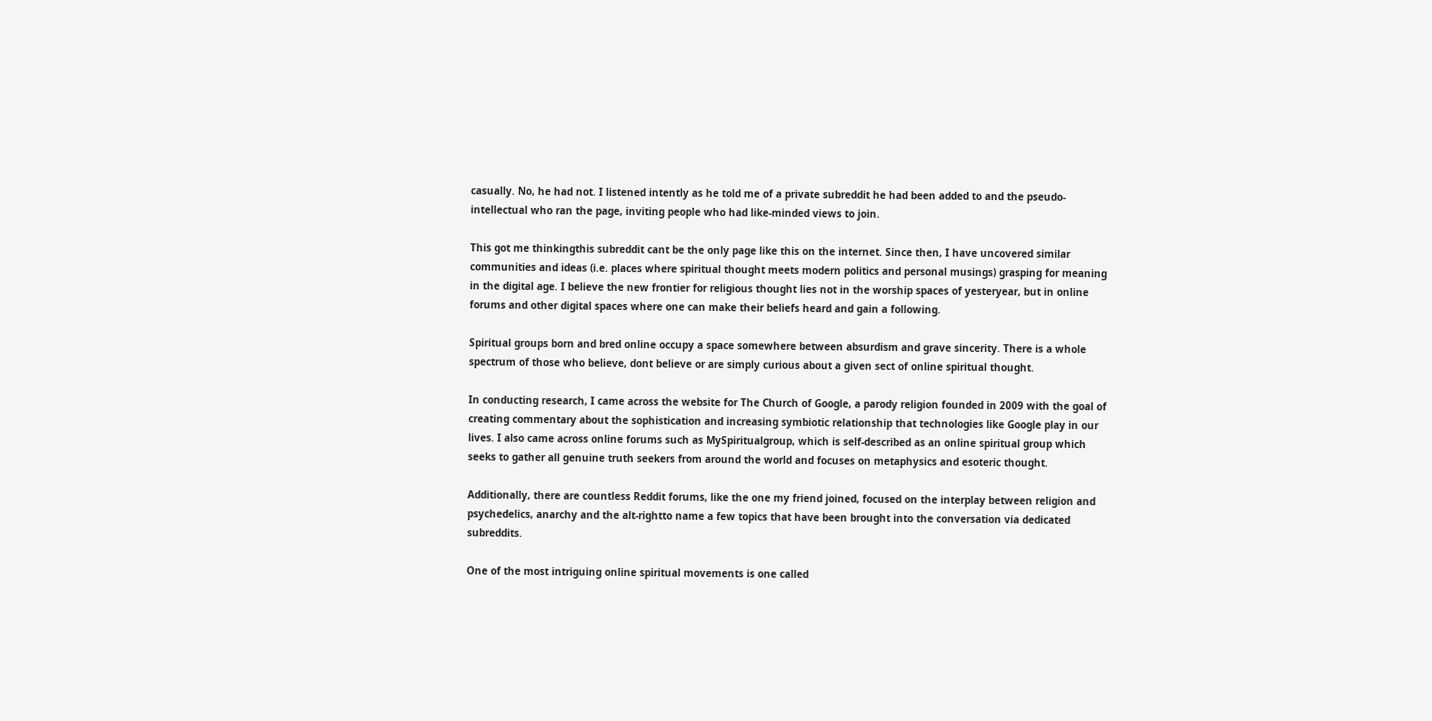casually. No, he had not. I listened intently as he told me of a private subreddit he had been added to and the pseudo-intellectual who ran the page, inviting people who had like-minded views to join.

This got me thinkingthis subreddit cant be the only page like this on the internet. Since then, I have uncovered similar communities and ideas (i.e. places where spiritual thought meets modern politics and personal musings) grasping for meaning in the digital age. I believe the new frontier for religious thought lies not in the worship spaces of yesteryear, but in online forums and other digital spaces where one can make their beliefs heard and gain a following.

Spiritual groups born and bred online occupy a space somewhere between absurdism and grave sincerity. There is a whole spectrum of those who believe, dont believe or are simply curious about a given sect of online spiritual thought.

In conducting research, I came across the website for The Church of Google, a parody religion founded in 2009 with the goal of creating commentary about the sophistication and increasing symbiotic relationship that technologies like Google play in our lives. I also came across online forums such as MySpiritualgroup, which is self-described as an online spiritual group which seeks to gather all genuine truth seekers from around the world and focuses on metaphysics and esoteric thought.

Additionally, there are countless Reddit forums, like the one my friend joined, focused on the interplay between religion and psychedelics, anarchy and the alt-rightto name a few topics that have been brought into the conversation via dedicated subreddits.

One of the most intriguing online spiritual movements is one called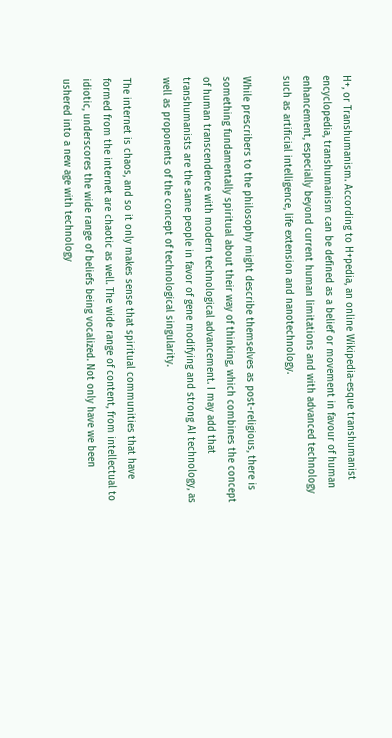H+, or Transhumanism. According to H+pedia, an online Wikipedia-esque transhumanist encyclopedia, transhumanism can be defined as a belief or movement in favour of human enhancement, especially beyond current human limitations and with advanced technology such as artificial intelligence, life extension and nanotechnology.

While prescribers to the philosophy might describe themselves as post-religious, there is something fundamentally spiritual about their way of thinking, which combines the concept of human transcendence with modern technological advancement. I may add that transhumanists are the same people in favor of gene modifying and strong AI technology, as well as proponents of the concept of technological singularity.

The internet is chaos, and so it only makes sense that spiritual communities that have formed from the internet are chaotic as well. The wide range of content, from intellectual to idiotic, underscores the wide range of beliefs being vocalized. Not only have we been ushered into a new age with technology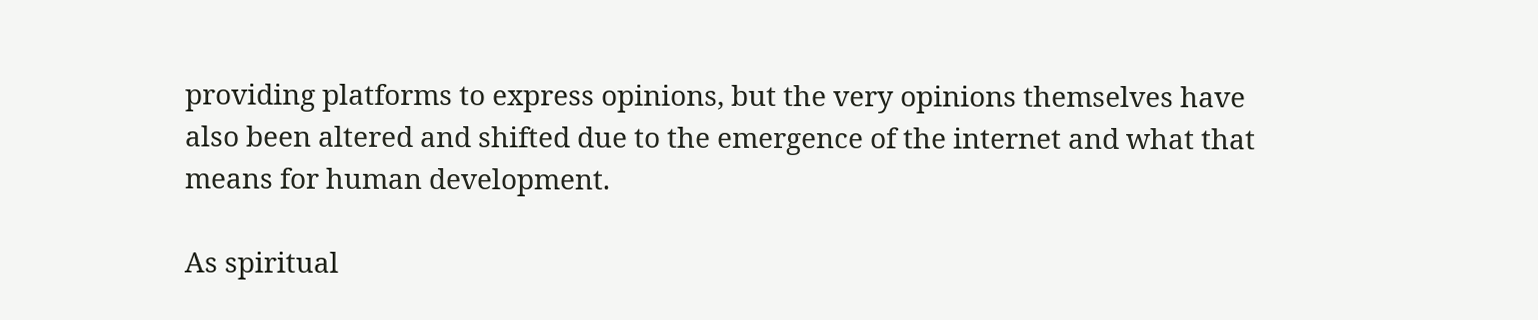providing platforms to express opinions, but the very opinions themselves have also been altered and shifted due to the emergence of the internet and what that means for human development.

As spiritual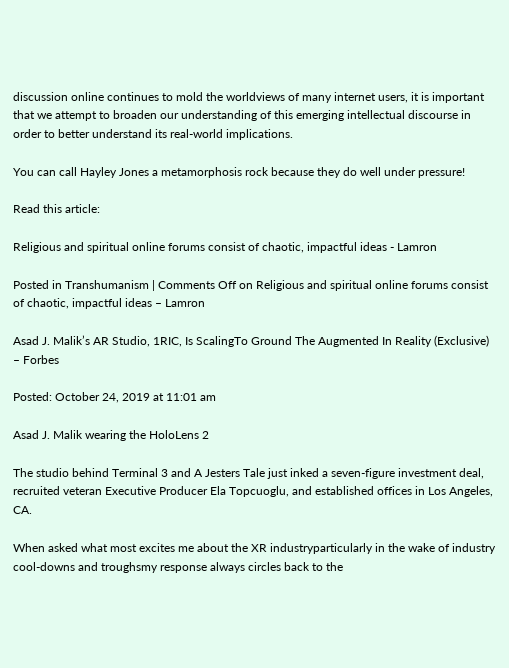discussion online continues to mold the worldviews of many internet users, it is important that we attempt to broaden our understanding of this emerging intellectual discourse in order to better understand its real-world implications.

You can call Hayley Jones a metamorphosis rock because they do well under pressure!

Read this article:

Religious and spiritual online forums consist of chaotic, impactful ideas - Lamron

Posted in Transhumanism | Comments Off on Religious and spiritual online forums consist of chaotic, impactful ideas – Lamron

Asad J. Malik’s AR Studio, 1RIC, Is ScalingTo Ground The Augmented In Reality (Exclusive) – Forbes

Posted: October 24, 2019 at 11:01 am

Asad J. Malik wearing the HoloLens 2

The studio behind Terminal 3 and A Jesters Tale just inked a seven-figure investment deal, recruited veteran Executive Producer Ela Topcuoglu, and established offices in Los Angeles, CA.

When asked what most excites me about the XR industryparticularly in the wake of industry cool-downs and troughsmy response always circles back to the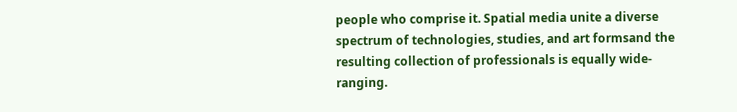people who comprise it. Spatial media unite a diverse spectrum of technologies, studies, and art formsand the resulting collection of professionals is equally wide-ranging.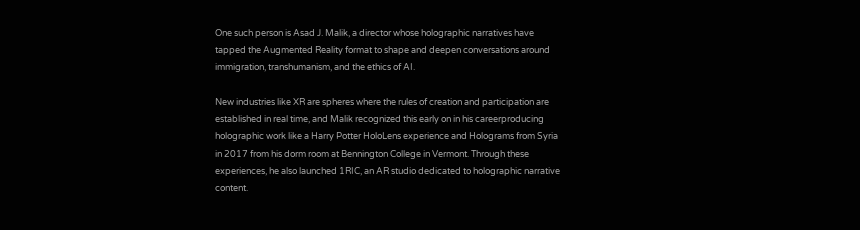One such person is Asad J. Malik, a director whose holographic narratives have tapped the Augmented Reality format to shape and deepen conversations around immigration, transhumanism, and the ethics of AI.

New industries like XR are spheres where the rules of creation and participation are established in real time, and Malik recognized this early on in his careerproducing holographic work like a Harry Potter HoloLens experience and Holograms from Syria in 2017 from his dorm room at Bennington College in Vermont. Through these experiences, he also launched 1RIC, an AR studio dedicated to holographic narrative content.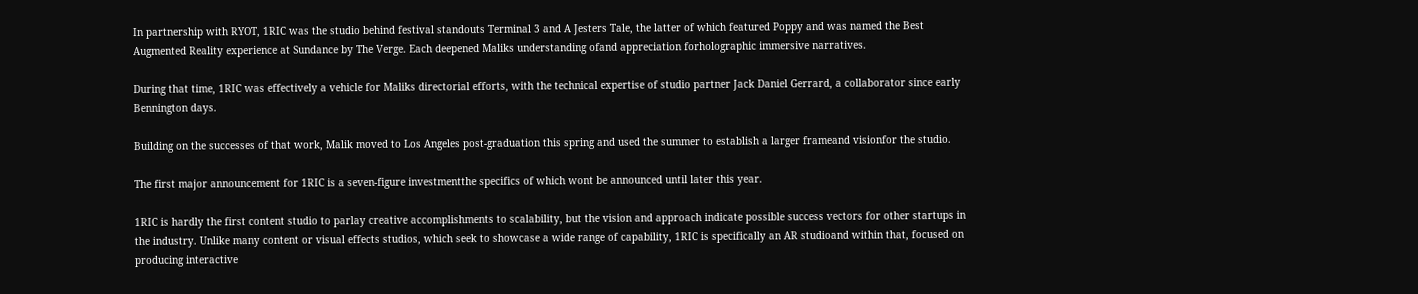In partnership with RYOT, 1RIC was the studio behind festival standouts Terminal 3 and A Jesters Tale, the latter of which featured Poppy and was named the Best Augmented Reality experience at Sundance by The Verge. Each deepened Maliks understanding ofand appreciation forholographic immersive narratives.

During that time, 1RIC was effectively a vehicle for Maliks directorial efforts, with the technical expertise of studio partner Jack Daniel Gerrard, a collaborator since early Bennington days.

Building on the successes of that work, Malik moved to Los Angeles post-graduation this spring and used the summer to establish a larger frameand visionfor the studio.

The first major announcement for 1RIC is a seven-figure investmentthe specifics of which wont be announced until later this year.

1RIC is hardly the first content studio to parlay creative accomplishments to scalability, but the vision and approach indicate possible success vectors for other startups in the industry. Unlike many content or visual effects studios, which seek to showcase a wide range of capability, 1RIC is specifically an AR studioand within that, focused on producing interactive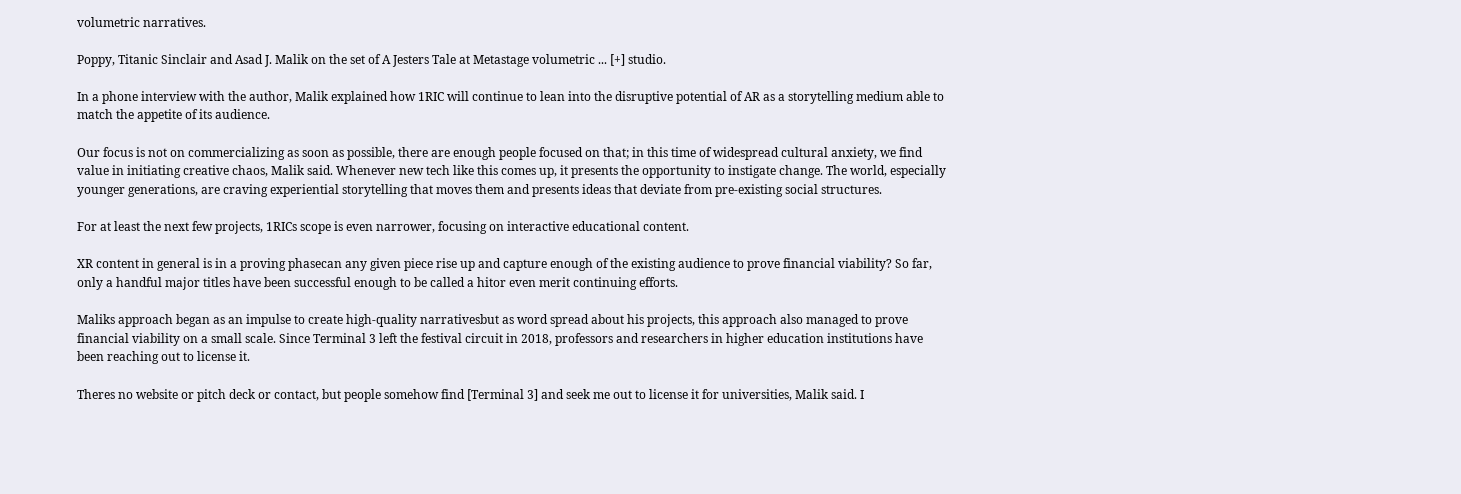volumetric narratives.

Poppy, Titanic Sinclair and Asad J. Malik on the set of A Jesters Tale at Metastage volumetric ... [+] studio.

In a phone interview with the author, Malik explained how 1RIC will continue to lean into the disruptive potential of AR as a storytelling medium able to match the appetite of its audience.

Our focus is not on commercializing as soon as possible, there are enough people focused on that; in this time of widespread cultural anxiety, we find value in initiating creative chaos, Malik said. Whenever new tech like this comes up, it presents the opportunity to instigate change. The world, especially younger generations, are craving experiential storytelling that moves them and presents ideas that deviate from pre-existing social structures.

For at least the next few projects, 1RICs scope is even narrower, focusing on interactive educational content.

XR content in general is in a proving phasecan any given piece rise up and capture enough of the existing audience to prove financial viability? So far, only a handful major titles have been successful enough to be called a hitor even merit continuing efforts.

Maliks approach began as an impulse to create high-quality narrativesbut as word spread about his projects, this approach also managed to prove financial viability on a small scale. Since Terminal 3 left the festival circuit in 2018, professors and researchers in higher education institutions have been reaching out to license it.

Theres no website or pitch deck or contact, but people somehow find [Terminal 3] and seek me out to license it for universities, Malik said. I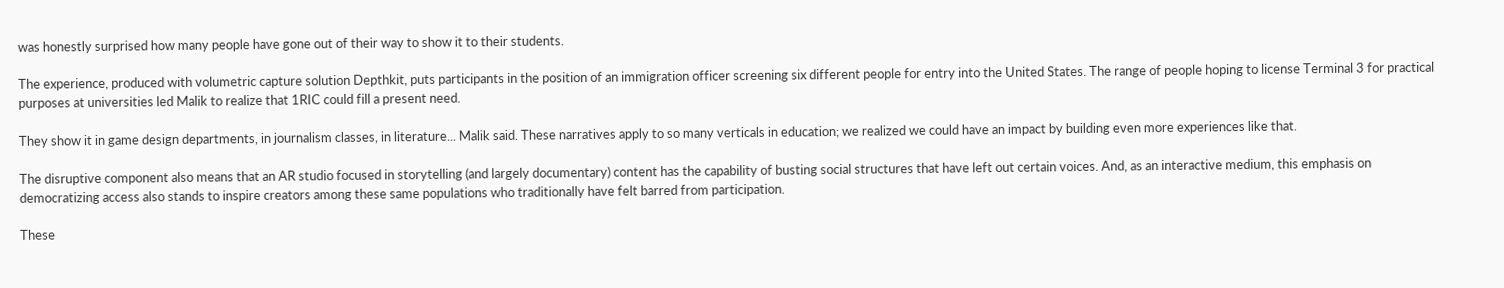was honestly surprised how many people have gone out of their way to show it to their students.

The experience, produced with volumetric capture solution Depthkit, puts participants in the position of an immigration officer screening six different people for entry into the United States. The range of people hoping to license Terminal 3 for practical purposes at universities led Malik to realize that 1RIC could fill a present need.

They show it in game design departments, in journalism classes, in literature... Malik said. These narratives apply to so many verticals in education; we realized we could have an impact by building even more experiences like that.

The disruptive component also means that an AR studio focused in storytelling (and largely documentary) content has the capability of busting social structures that have left out certain voices. And, as an interactive medium, this emphasis on democratizing access also stands to inspire creators among these same populations who traditionally have felt barred from participation.

These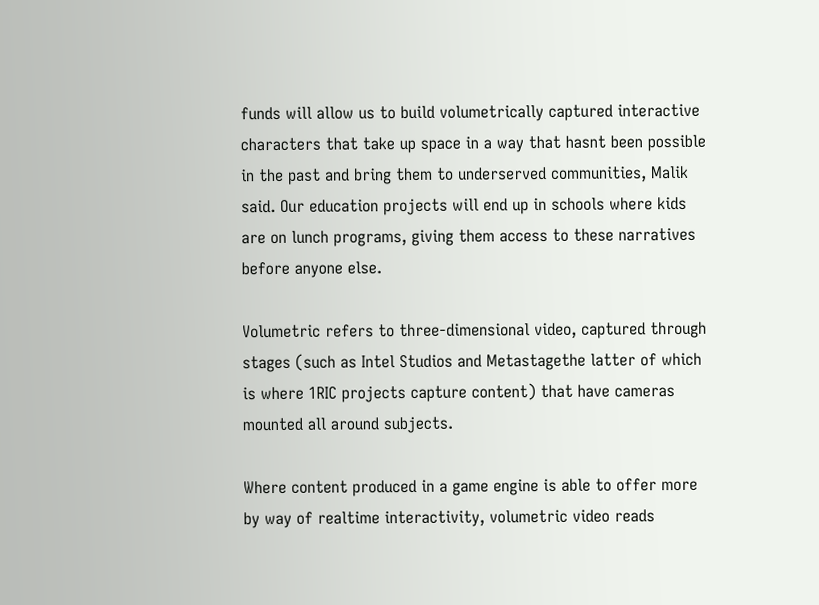funds will allow us to build volumetrically captured interactive characters that take up space in a way that hasnt been possible in the past and bring them to underserved communities, Malik said. Our education projects will end up in schools where kids are on lunch programs, giving them access to these narratives before anyone else.

Volumetric refers to three-dimensional video, captured through stages (such as Intel Studios and Metastagethe latter of which is where 1RIC projects capture content) that have cameras mounted all around subjects.

Where content produced in a game engine is able to offer more by way of realtime interactivity, volumetric video reads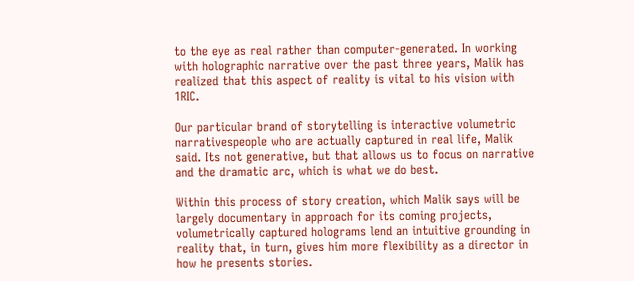to the eye as real rather than computer-generated. In working with holographic narrative over the past three years, Malik has realized that this aspect of reality is vital to his vision with 1RIC.

Our particular brand of storytelling is interactive volumetric narrativespeople who are actually captured in real life, Malik said. Its not generative, but that allows us to focus on narrative and the dramatic arc, which is what we do best.

Within this process of story creation, which Malik says will be largely documentary in approach for its coming projects, volumetrically captured holograms lend an intuitive grounding in reality that, in turn, gives him more flexibility as a director in how he presents stories.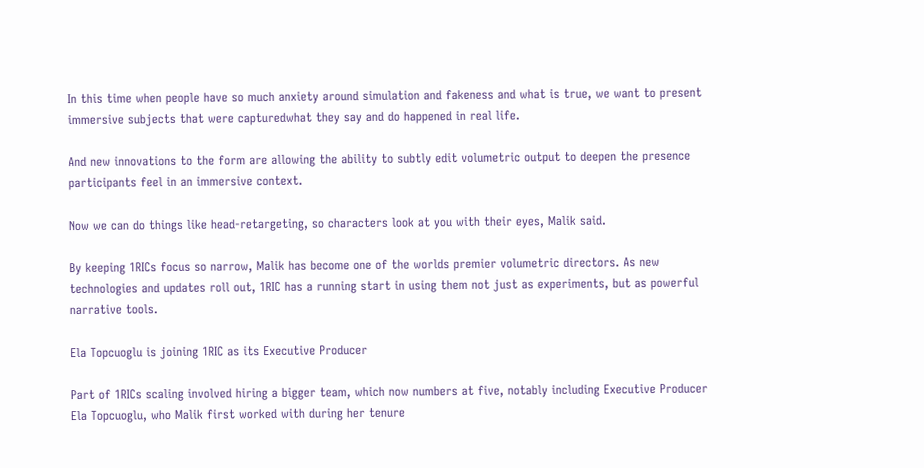In this time when people have so much anxiety around simulation and fakeness and what is true, we want to present immersive subjects that were capturedwhat they say and do happened in real life.

And new innovations to the form are allowing the ability to subtly edit volumetric output to deepen the presence participants feel in an immersive context.

Now we can do things like head-retargeting, so characters look at you with their eyes, Malik said.

By keeping 1RICs focus so narrow, Malik has become one of the worlds premier volumetric directors. As new technologies and updates roll out, 1RIC has a running start in using them not just as experiments, but as powerful narrative tools.

Ela Topcuoglu is joining 1RIC as its Executive Producer

Part of 1RICs scaling involved hiring a bigger team, which now numbers at five, notably including Executive Producer Ela Topcuoglu, who Malik first worked with during her tenure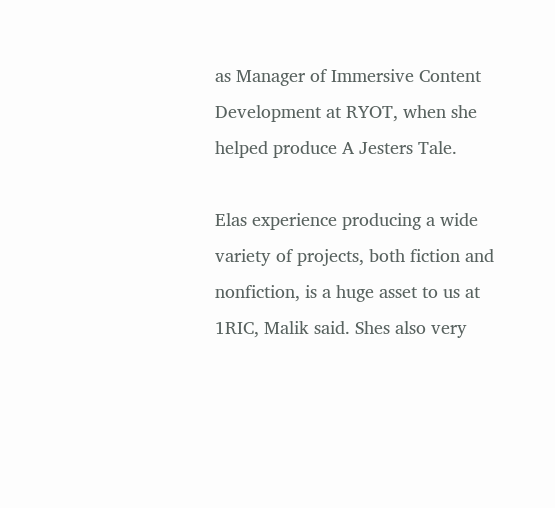as Manager of Immersive Content Development at RYOT, when she helped produce A Jesters Tale.

Elas experience producing a wide variety of projects, both fiction and nonfiction, is a huge asset to us at 1RIC, Malik said. Shes also very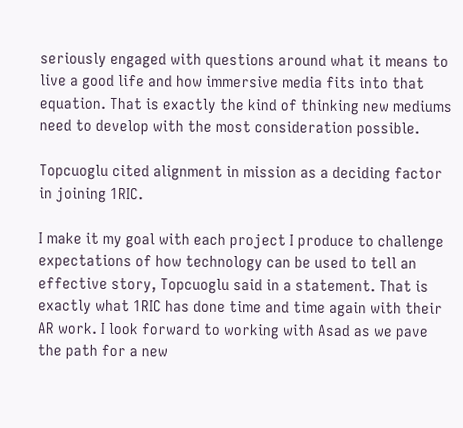seriously engaged with questions around what it means to live a good life and how immersive media fits into that equation. That is exactly the kind of thinking new mediums need to develop with the most consideration possible.

Topcuoglu cited alignment in mission as a deciding factor in joining 1RIC.

I make it my goal with each project I produce to challenge expectations of how technology can be used to tell an effective story, Topcuoglu said in a statement. That is exactly what 1RIC has done time and time again with their AR work. I look forward to working with Asad as we pave the path for a new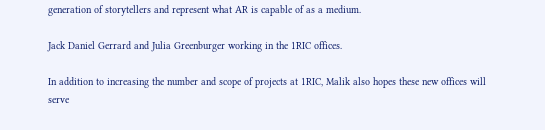generation of storytellers and represent what AR is capable of as a medium.

Jack Daniel Gerrard and Julia Greenburger working in the 1RIC offices.

In addition to increasing the number and scope of projects at 1RIC, Malik also hopes these new offices will serve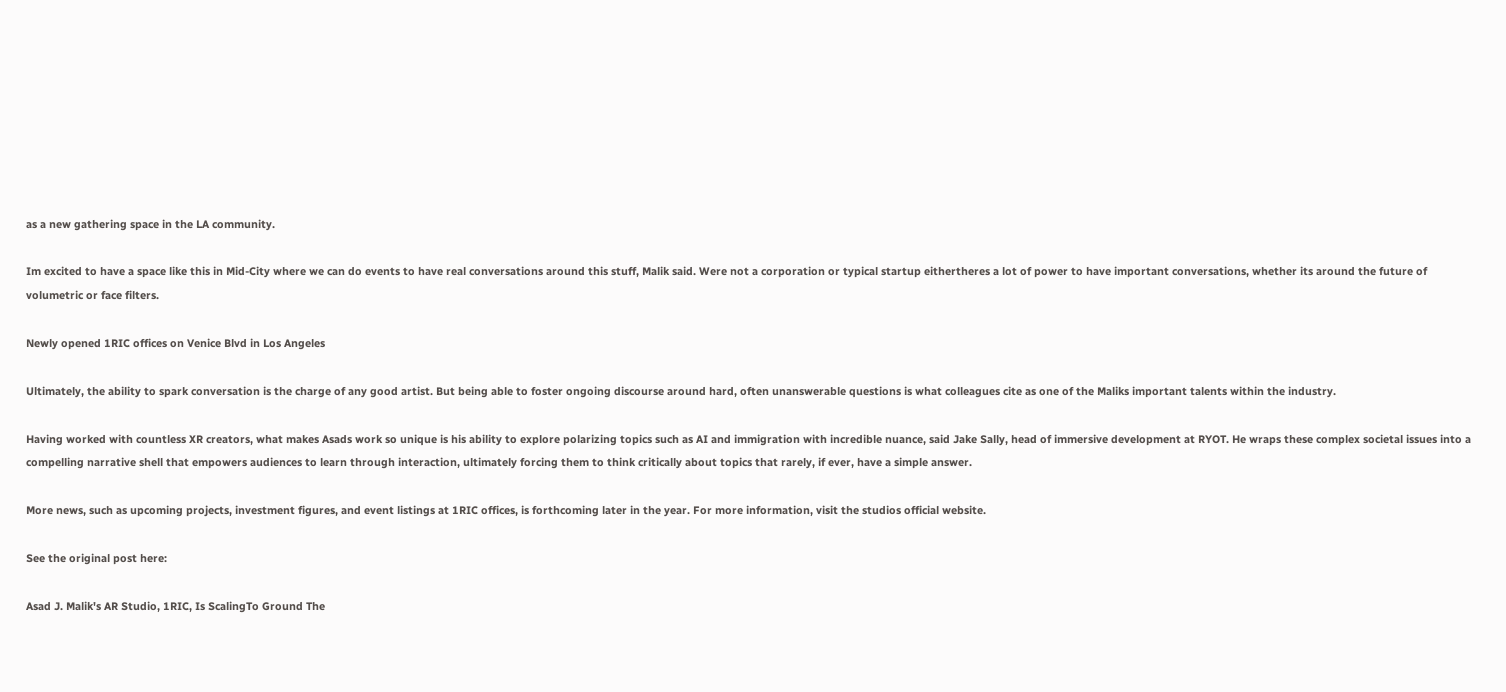as a new gathering space in the LA community.

Im excited to have a space like this in Mid-City where we can do events to have real conversations around this stuff, Malik said. Were not a corporation or typical startup eithertheres a lot of power to have important conversations, whether its around the future of volumetric or face filters.

Newly opened 1RIC offices on Venice Blvd in Los Angeles

Ultimately, the ability to spark conversation is the charge of any good artist. But being able to foster ongoing discourse around hard, often unanswerable questions is what colleagues cite as one of the Maliks important talents within the industry.

Having worked with countless XR creators, what makes Asads work so unique is his ability to explore polarizing topics such as AI and immigration with incredible nuance, said Jake Sally, head of immersive development at RYOT. He wraps these complex societal issues into a compelling narrative shell that empowers audiences to learn through interaction, ultimately forcing them to think critically about topics that rarely, if ever, have a simple answer.

More news, such as upcoming projects, investment figures, and event listings at 1RIC offices, is forthcoming later in the year. For more information, visit the studios official website.

See the original post here:

Asad J. Malik's AR Studio, 1RIC, Is ScalingTo Ground The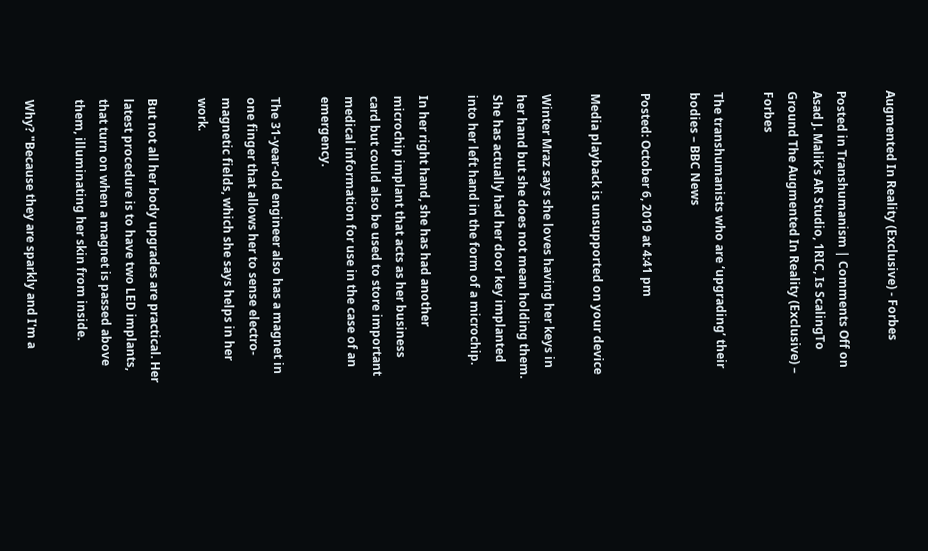Augmented In Reality (Exclusive) - Forbes

Posted in Transhumanism | Comments Off on Asad J. Malik’s AR Studio, 1RIC, Is ScalingTo Ground The Augmented In Reality (Exclusive) – Forbes

The transhumanists who are ‘upgrading’ their bodies – BBC News

Posted: October 6, 2019 at 4:41 pm

Media playback is unsupported on your device

Winter Mraz says she loves having her keys in her hand but she does not mean holding them. She has actually had her door key implanted into her left hand in the form of a microchip.

In her right hand, she has had another microchip implant that acts as her business card but could also be used to store important medical information for use in the case of an emergency.

The 31-year-old engineer also has a magnet in one finger that allows her to sense electro-magnetic fields, which she says helps in her work.

But not all her body upgrades are practical. Her latest procedure is to have two LED implants, that turn on when a magnet is passed above them, illuminating her skin from inside.

Why? "Because they are sparkly and I'm a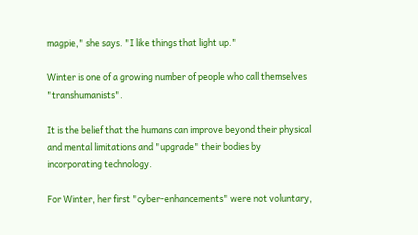magpie," she says. "I like things that light up."

Winter is one of a growing number of people who call themselves "transhumanists".

It is the belief that the humans can improve beyond their physical and mental limitations and "upgrade" their bodies by incorporating technology.

For Winter, her first "cyber-enhancements" were not voluntary,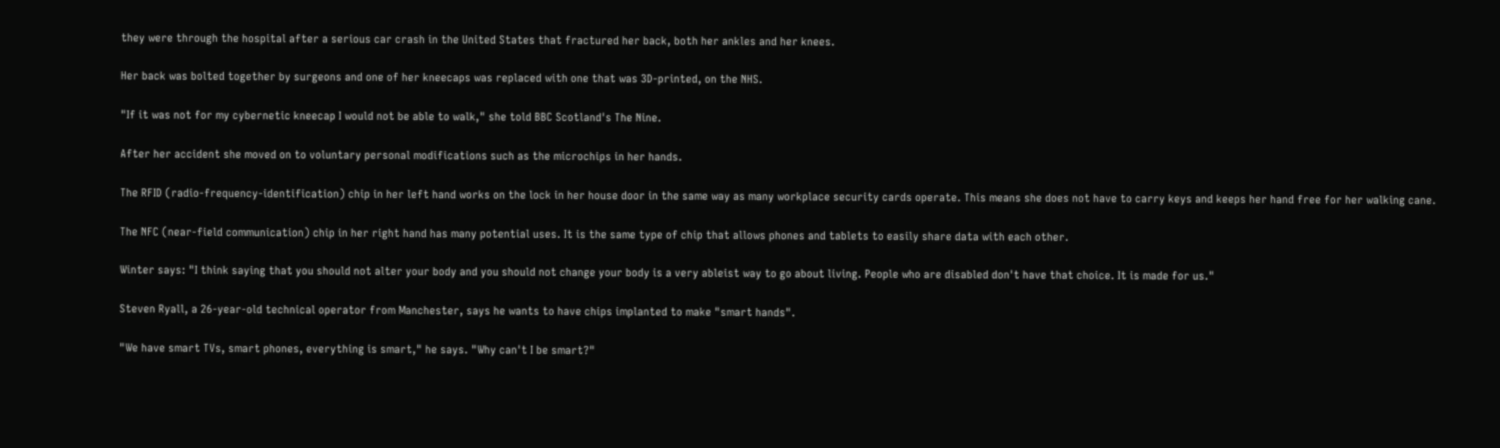they were through the hospital after a serious car crash in the United States that fractured her back, both her ankles and her knees.

Her back was bolted together by surgeons and one of her kneecaps was replaced with one that was 3D-printed, on the NHS.

"If it was not for my cybernetic kneecap I would not be able to walk," she told BBC Scotland's The Nine.

After her accident she moved on to voluntary personal modifications such as the microchips in her hands.

The RFID (radio-frequency-identification) chip in her left hand works on the lock in her house door in the same way as many workplace security cards operate. This means she does not have to carry keys and keeps her hand free for her walking cane.

The NFC (near-field communication) chip in her right hand has many potential uses. It is the same type of chip that allows phones and tablets to easily share data with each other.

Winter says: "I think saying that you should not alter your body and you should not change your body is a very ableist way to go about living. People who are disabled don't have that choice. It is made for us."

Steven Ryall, a 26-year-old technical operator from Manchester, says he wants to have chips implanted to make "smart hands".

"We have smart TVs, smart phones, everything is smart," he says. "Why can't I be smart?"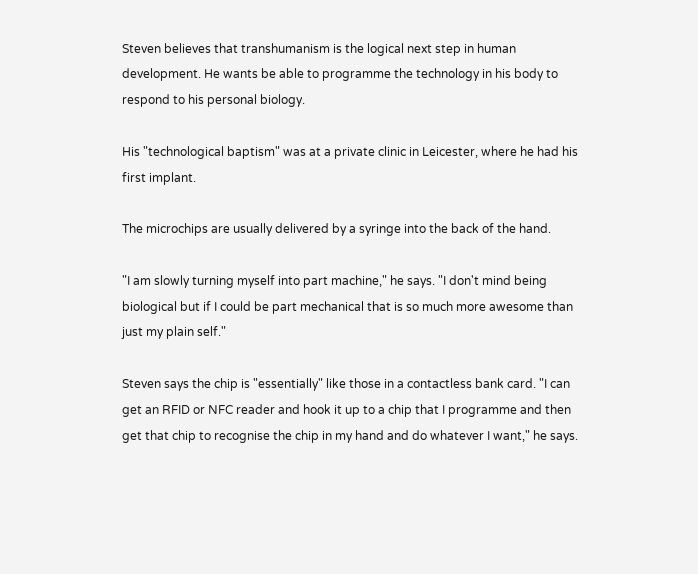Steven believes that transhumanism is the logical next step in human development. He wants be able to programme the technology in his body to respond to his personal biology.

His "technological baptism" was at a private clinic in Leicester, where he had his first implant.

The microchips are usually delivered by a syringe into the back of the hand.

"I am slowly turning myself into part machine," he says. "I don't mind being biological but if I could be part mechanical that is so much more awesome than just my plain self."

Steven says the chip is "essentially" like those in a contactless bank card. "I can get an RFID or NFC reader and hook it up to a chip that I programme and then get that chip to recognise the chip in my hand and do whatever I want," he says.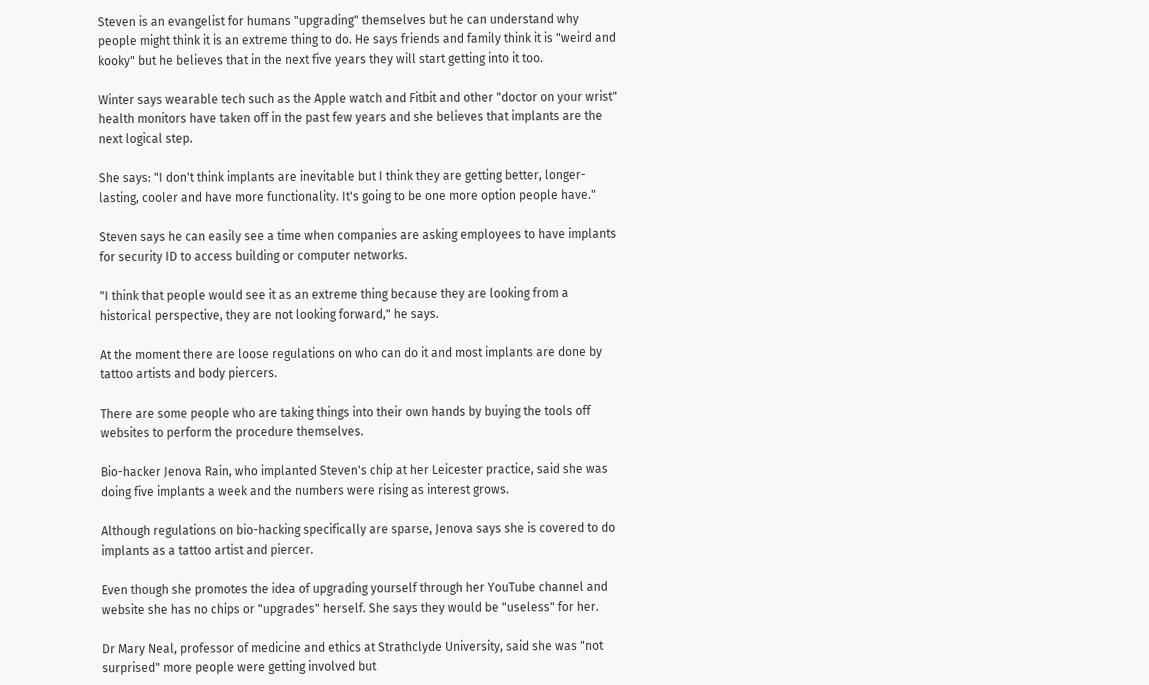Steven is an evangelist for humans "upgrading" themselves but he can understand why people might think it is an extreme thing to do. He says friends and family think it is "weird and kooky" but he believes that in the next five years they will start getting into it too.

Winter says wearable tech such as the Apple watch and Fitbit and other "doctor on your wrist" health monitors have taken off in the past few years and she believes that implants are the next logical step.

She says: "I don't think implants are inevitable but I think they are getting better, longer-lasting, cooler and have more functionality. It's going to be one more option people have."

Steven says he can easily see a time when companies are asking employees to have implants for security ID to access building or computer networks.

"I think that people would see it as an extreme thing because they are looking from a historical perspective, they are not looking forward," he says.

At the moment there are loose regulations on who can do it and most implants are done by tattoo artists and body piercers.

There are some people who are taking things into their own hands by buying the tools off websites to perform the procedure themselves.

Bio-hacker Jenova Rain, who implanted Steven's chip at her Leicester practice, said she was doing five implants a week and the numbers were rising as interest grows.

Although regulations on bio-hacking specifically are sparse, Jenova says she is covered to do implants as a tattoo artist and piercer.

Even though she promotes the idea of upgrading yourself through her YouTube channel and website she has no chips or "upgrades" herself. She says they would be "useless" for her.

Dr Mary Neal, professor of medicine and ethics at Strathclyde University, said she was "not surprised" more people were getting involved but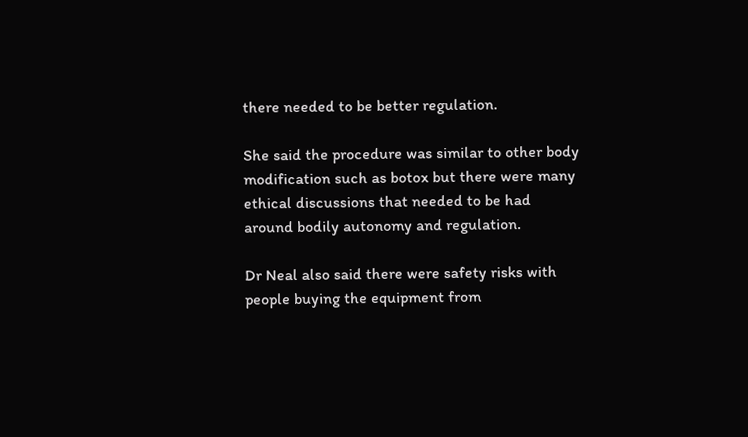there needed to be better regulation.

She said the procedure was similar to other body modification such as botox but there were many ethical discussions that needed to be had around bodily autonomy and regulation.

Dr Neal also said there were safety risks with people buying the equipment from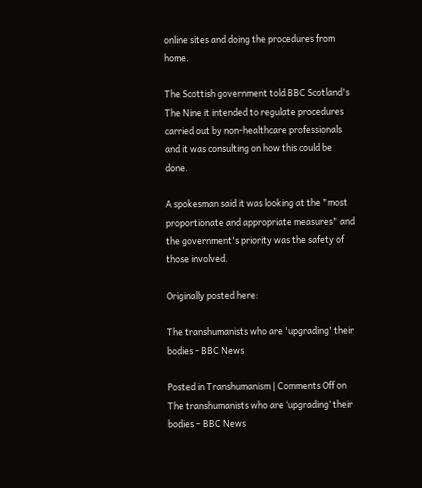online sites and doing the procedures from home.

The Scottish government told BBC Scotland's The Nine it intended to regulate procedures carried out by non-healthcare professionals and it was consulting on how this could be done.

A spokesman said it was looking at the "most proportionate and appropriate measures" and the government's priority was the safety of those involved.

Originally posted here:

The transhumanists who are 'upgrading' their bodies - BBC News

Posted in Transhumanism | Comments Off on The transhumanists who are ‘upgrading’ their bodies – BBC News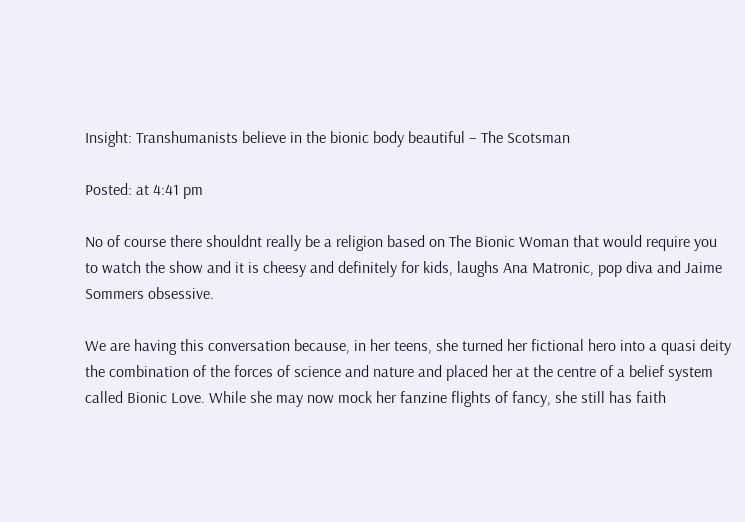Insight: Transhumanists believe in the bionic body beautiful – The Scotsman

Posted: at 4:41 pm

No of course there shouldnt really be a religion based on The Bionic Woman that would require you to watch the show and it is cheesy and definitely for kids, laughs Ana Matronic, pop diva and Jaime Sommers obsessive.

We are having this conversation because, in her teens, she turned her fictional hero into a quasi deity the combination of the forces of science and nature and placed her at the centre of a belief system called Bionic Love. While she may now mock her fanzine flights of fancy, she still has faith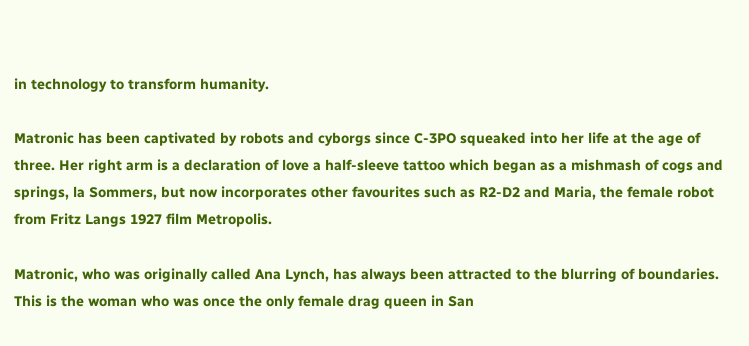in technology to transform humanity.

Matronic has been captivated by robots and cyborgs since C-3PO squeaked into her life at the age of three. Her right arm is a declaration of love a half-sleeve tattoo which began as a mishmash of cogs and springs, la Sommers, but now incorporates other favourites such as R2-D2 and Maria, the female robot from Fritz Langs 1927 film Metropolis.

Matronic, who was originally called Ana Lynch, has always been attracted to the blurring of boundaries. This is the woman who was once the only female drag queen in San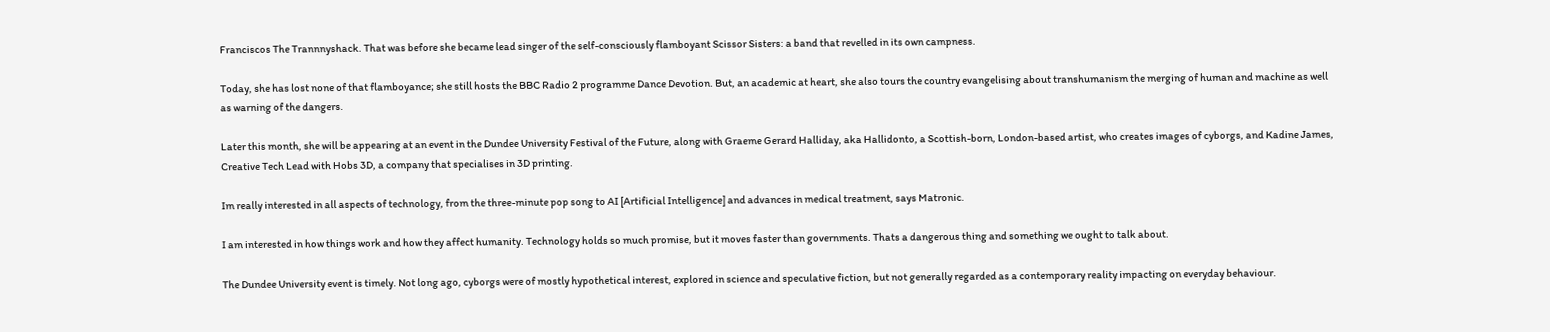Franciscos The Trannnyshack. That was before she became lead singer of the self-consciously flamboyant Scissor Sisters: a band that revelled in its own campness.

Today, she has lost none of that flamboyance; she still hosts the BBC Radio 2 programme Dance Devotion. But, an academic at heart, she also tours the country evangelising about transhumanism the merging of human and machine as well as warning of the dangers.

Later this month, she will be appearing at an event in the Dundee University Festival of the Future, along with Graeme Gerard Halliday, aka Hallidonto, a Scottish-born, London-based artist, who creates images of cyborgs, and Kadine James, Creative Tech Lead with Hobs 3D, a company that specialises in 3D printing.

Im really interested in all aspects of technology, from the three-minute pop song to AI [Artificial Intelligence] and advances in medical treatment, says Matronic.

I am interested in how things work and how they affect humanity. Technology holds so much promise, but it moves faster than governments. Thats a dangerous thing and something we ought to talk about.

The Dundee University event is timely. Not long ago, cyborgs were of mostly hypothetical interest, explored in science and speculative fiction, but not generally regarded as a contemporary reality impacting on everyday behaviour.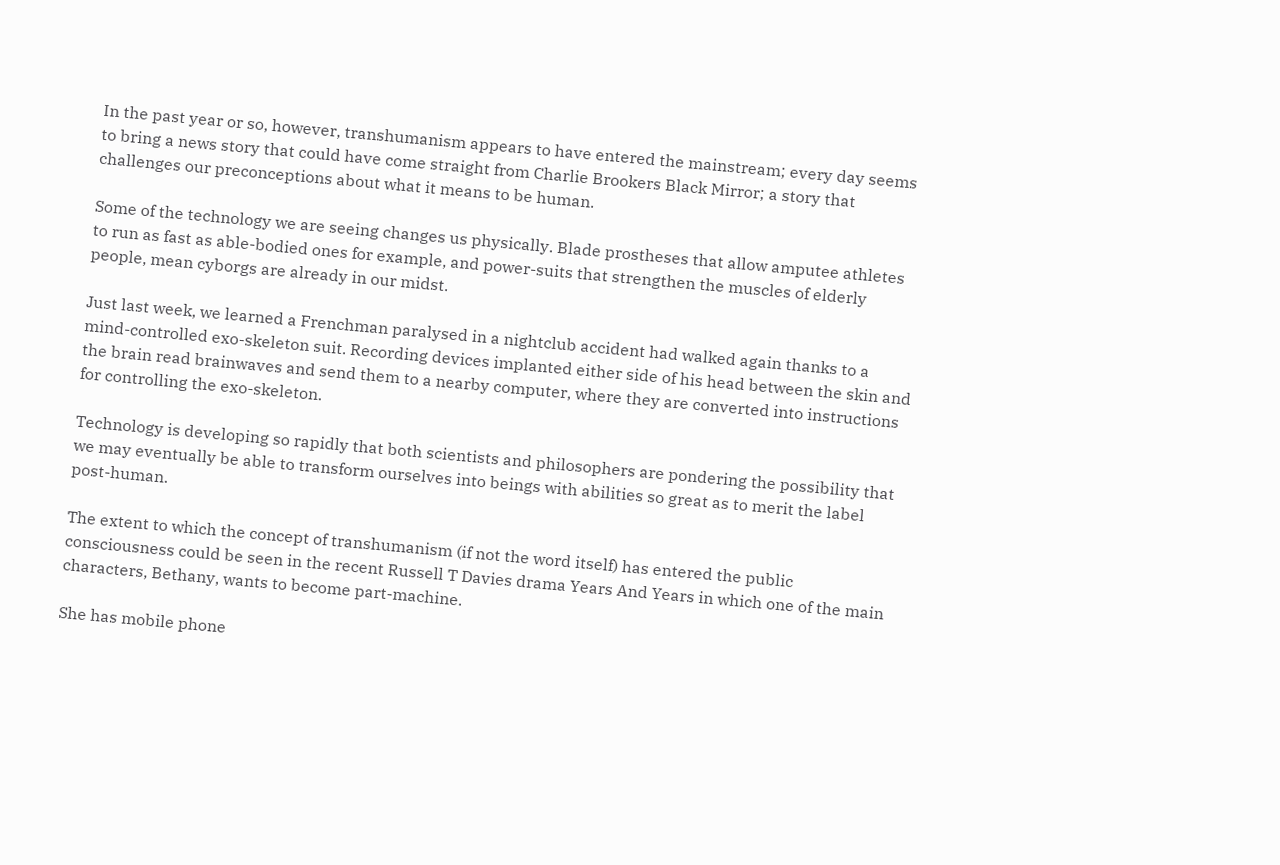In the past year or so, however, transhumanism appears to have entered the mainstream; every day seems to bring a news story that could have come straight from Charlie Brookers Black Mirror; a story that challenges our preconceptions about what it means to be human.

Some of the technology we are seeing changes us physically. Blade prostheses that allow amputee athletes to run as fast as able-bodied ones for example, and power-suits that strengthen the muscles of elderly people, mean cyborgs are already in our midst.

Just last week, we learned a Frenchman paralysed in a nightclub accident had walked again thanks to a mind-controlled exo-skeleton suit. Recording devices implanted either side of his head between the skin and the brain read brainwaves and send them to a nearby computer, where they are converted into instructions for controlling the exo-skeleton.

Technology is developing so rapidly that both scientists and philosophers are pondering the possibility that we may eventually be able to transform ourselves into beings with abilities so great as to merit the label post-human.

The extent to which the concept of transhumanism (if not the word itself) has entered the public consciousness could be seen in the recent Russell T Davies drama Years And Years in which one of the main characters, Bethany, wants to become part-machine.

She has mobile phone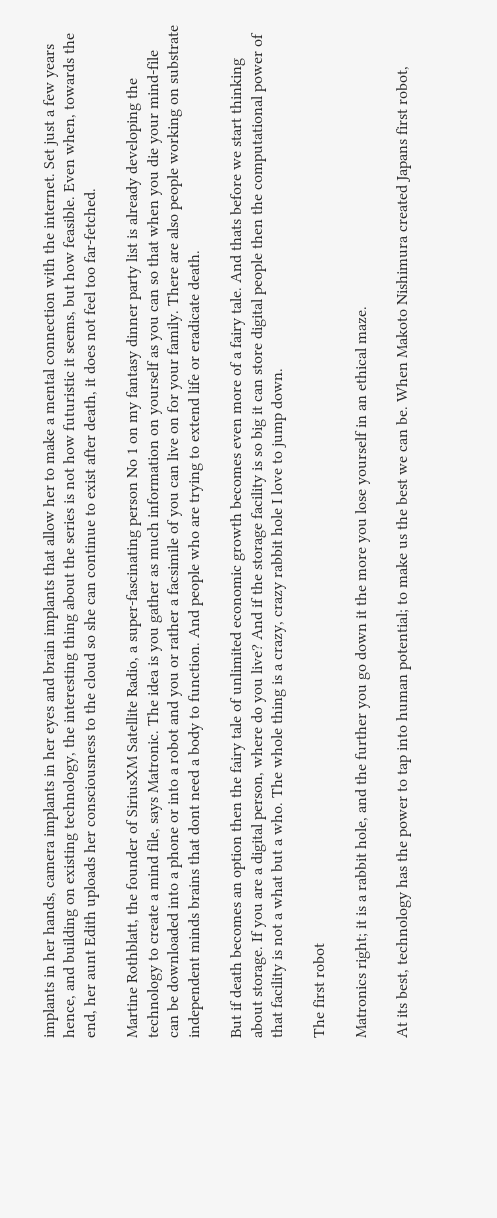implants in her hands, camera implants in her eyes and brain implants that allow her to make a mental connection with the internet. Set just a few years hence, and building on existing technology, the interesting thing about the series is not how futuristic it seems, but how feasible. Even when, towards the end, her aunt Edith uploads her consciousness to the cloud so she can continue to exist after death, it does not feel too far-fetched.

Martine Rothblatt, the founder of SiriusXM Satellite Radio, a super-fascinating person No 1 on my fantasy dinner party list is already developing the technology to create a mind file, says Matronic. The idea is you gather as much information on yourself as you can so that when you die your mind-file can be downloaded into a phone or into a robot and you or rather a facsimile of you can live on for your family. There are also people working on substrate independent minds brains that dont need a body to function. And people who are trying to extend life or eradicate death.

But if death becomes an option then the fairy tale of unlimited economic growth becomes even more of a fairy tale. And thats before we start thinking about storage. If you are a digital person, where do you live? And if the storage facility is so big it can store digital people then the computational power of that facility is not a what but a who. The whole thing is a crazy, crazy rabbit hole I love to jump down.

The first robot

Matronics right; it is a rabbit hole, and the further you go down it the more you lose yourself in an ethical maze.

At its best, technology has the power to tap into human potential; to make us the best we can be. When Makoto Nishimura created Japans first robot,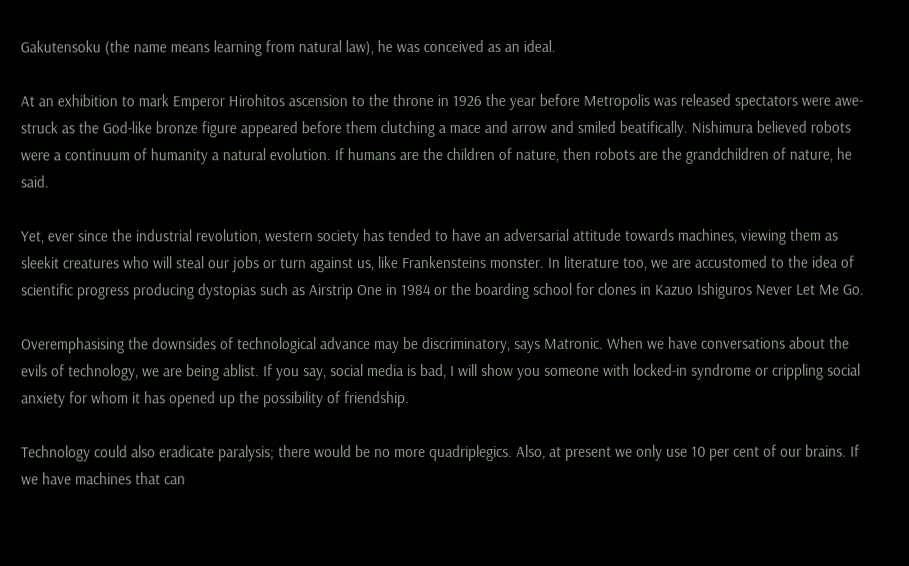Gakutensoku (the name means learning from natural law), he was conceived as an ideal.

At an exhibition to mark Emperor Hirohitos ascension to the throne in 1926 the year before Metropolis was released spectators were awe-struck as the God-like bronze figure appeared before them clutching a mace and arrow and smiled beatifically. Nishimura believed robots were a continuum of humanity a natural evolution. If humans are the children of nature, then robots are the grandchildren of nature, he said.

Yet, ever since the industrial revolution, western society has tended to have an adversarial attitude towards machines, viewing them as sleekit creatures who will steal our jobs or turn against us, like Frankensteins monster. In literature too, we are accustomed to the idea of scientific progress producing dystopias such as Airstrip One in 1984 or the boarding school for clones in Kazuo Ishiguros Never Let Me Go.

Overemphasising the downsides of technological advance may be discriminatory, says Matronic. When we have conversations about the evils of technology, we are being ablist. If you say, social media is bad, I will show you someone with locked-in syndrome or crippling social anxiety for whom it has opened up the possibility of friendship.

Technology could also eradicate paralysis; there would be no more quadriplegics. Also, at present we only use 10 per cent of our brains. If we have machines that can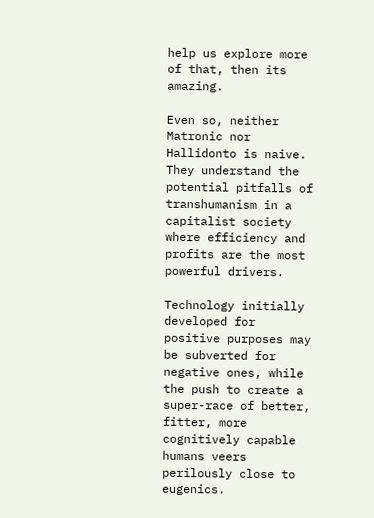help us explore more of that, then its amazing.

Even so, neither Matronic nor Hallidonto is naive. They understand the potential pitfalls of transhumanism in a capitalist society where efficiency and profits are the most powerful drivers.

Technology initially developed for positive purposes may be subverted for negative ones, while the push to create a super-race of better, fitter, more cognitively capable humans veers perilously close to eugenics.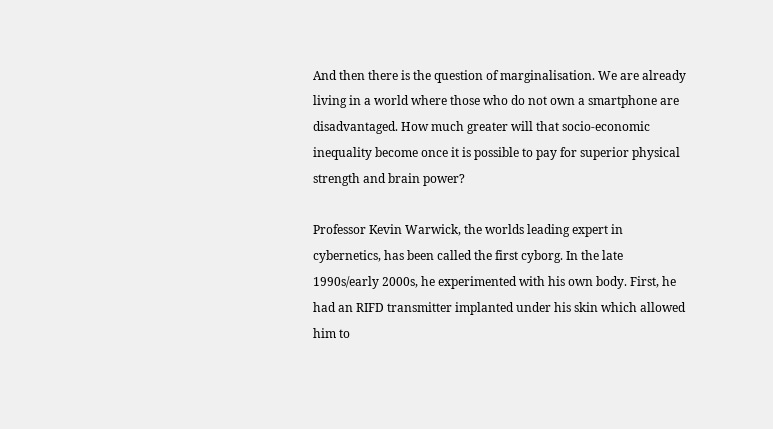And then there is the question of marginalisation. We are already living in a world where those who do not own a smartphone are disadvantaged. How much greater will that socio-economic inequality become once it is possible to pay for superior physical strength and brain power?

Professor Kevin Warwick, the worlds leading expert in cybernetics, has been called the first cyborg. In the late 1990s/early 2000s, he experimented with his own body. First, he had an RIFD transmitter implanted under his skin which allowed him to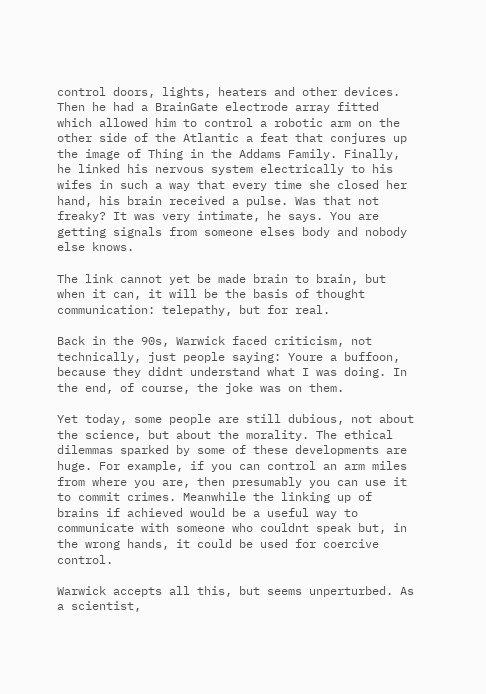control doors, lights, heaters and other devices. Then he had a BrainGate electrode array fitted which allowed him to control a robotic arm on the other side of the Atlantic a feat that conjures up the image of Thing in the Addams Family. Finally, he linked his nervous system electrically to his wifes in such a way that every time she closed her hand, his brain received a pulse. Was that not freaky? It was very intimate, he says. You are getting signals from someone elses body and nobody else knows.

The link cannot yet be made brain to brain, but when it can, it will be the basis of thought communication: telepathy, but for real.

Back in the 90s, Warwick faced criticism, not technically, just people saying: Youre a buffoon, because they didnt understand what I was doing. In the end, of course, the joke was on them.

Yet today, some people are still dubious, not about the science, but about the morality. The ethical dilemmas sparked by some of these developments are huge. For example, if you can control an arm miles from where you are, then presumably you can use it to commit crimes. Meanwhile the linking up of brains if achieved would be a useful way to communicate with someone who couldnt speak but, in the wrong hands, it could be used for coercive control.

Warwick accepts all this, but seems unperturbed. As a scientist,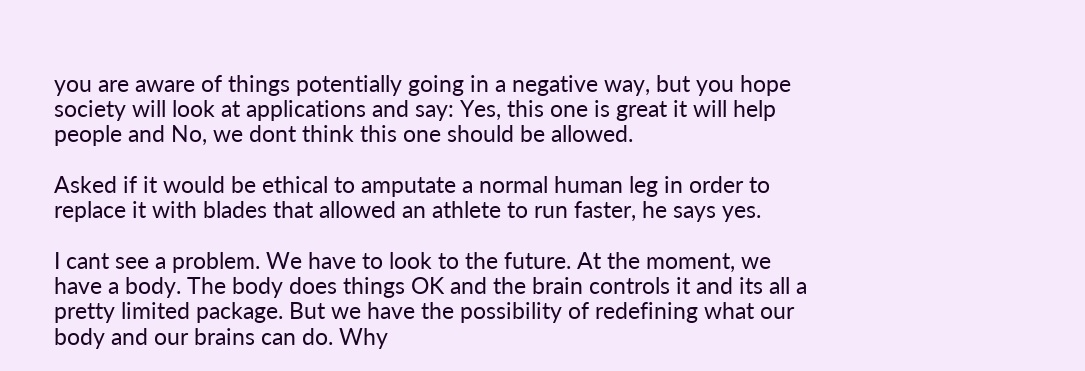you are aware of things potentially going in a negative way, but you hope society will look at applications and say: Yes, this one is great it will help people and No, we dont think this one should be allowed.

Asked if it would be ethical to amputate a normal human leg in order to replace it with blades that allowed an athlete to run faster, he says yes.

I cant see a problem. We have to look to the future. At the moment, we have a body. The body does things OK and the brain controls it and its all a pretty limited package. But we have the possibility of redefining what our body and our brains can do. Why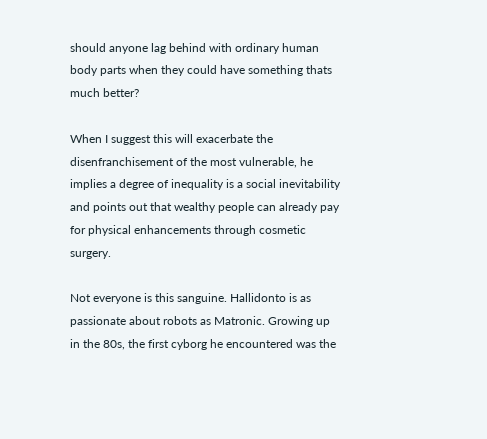should anyone lag behind with ordinary human body parts when they could have something thats much better?

When I suggest this will exacerbate the disenfranchisement of the most vulnerable, he implies a degree of inequality is a social inevitability and points out that wealthy people can already pay for physical enhancements through cosmetic surgery.

Not everyone is this sanguine. Hallidonto is as passionate about robots as Matronic. Growing up in the 80s, the first cyborg he encountered was the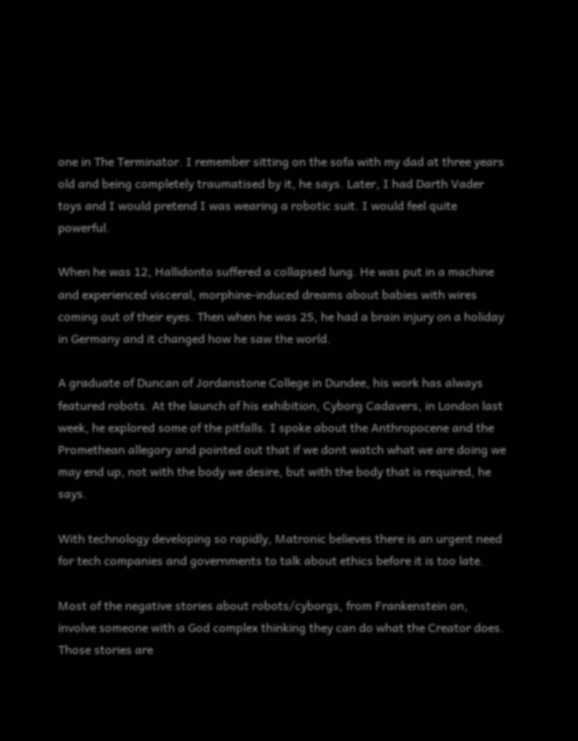one in The Terminator. I remember sitting on the sofa with my dad at three years old and being completely traumatised by it, he says. Later, I had Darth Vader toys and I would pretend I was wearing a robotic suit. I would feel quite powerful.

When he was 12, Hallidonto suffered a collapsed lung. He was put in a machine and experienced visceral, morphine-induced dreams about babies with wires coming out of their eyes. Then when he was 25, he had a brain injury on a holiday in Germany and it changed how he saw the world.

A graduate of Duncan of Jordanstone College in Dundee, his work has always featured robots. At the launch of his exhibition, Cyborg Cadavers, in London last week, he explored some of the pitfalls. I spoke about the Anthropocene and the Promethean allegory and pointed out that if we dont watch what we are doing we may end up, not with the body we desire, but with the body that is required, he says.

With technology developing so rapidly, Matronic believes there is an urgent need for tech companies and governments to talk about ethics before it is too late.

Most of the negative stories about robots/cyborgs, from Frankenstein on, involve someone with a God complex thinking they can do what the Creator does. Those stories are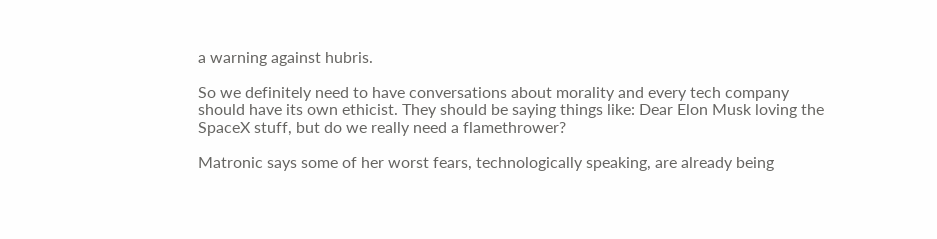a warning against hubris.

So we definitely need to have conversations about morality and every tech company should have its own ethicist. They should be saying things like: Dear Elon Musk loving the SpaceX stuff, but do we really need a flamethrower?

Matronic says some of her worst fears, technologically speaking, are already being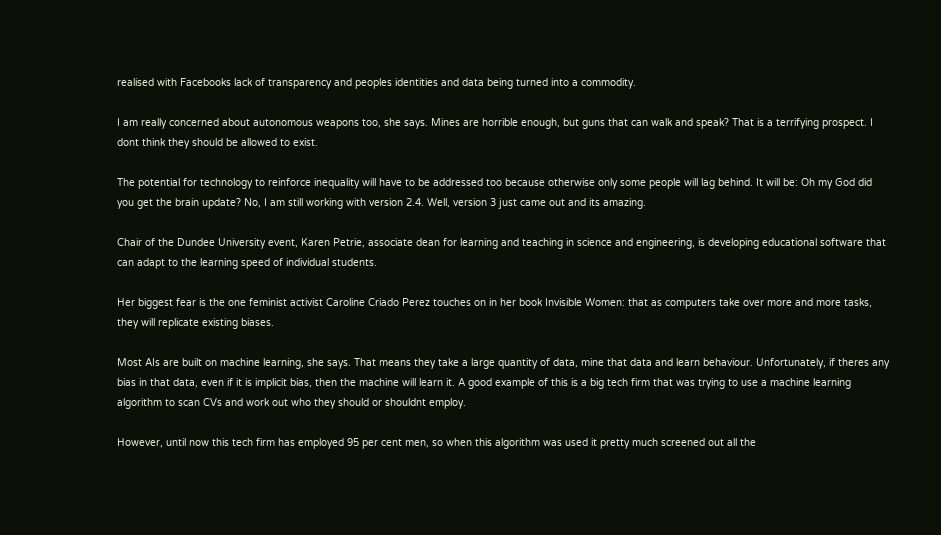realised with Facebooks lack of transparency and peoples identities and data being turned into a commodity.

I am really concerned about autonomous weapons too, she says. Mines are horrible enough, but guns that can walk and speak? That is a terrifying prospect. I dont think they should be allowed to exist.

The potential for technology to reinforce inequality will have to be addressed too because otherwise only some people will lag behind. It will be: Oh my God did you get the brain update? No, I am still working with version 2.4. Well, version 3 just came out and its amazing.

Chair of the Dundee University event, Karen Petrie, associate dean for learning and teaching in science and engineering, is developing educational software that can adapt to the learning speed of individual students.

Her biggest fear is the one feminist activist Caroline Criado Perez touches on in her book Invisible Women: that as computers take over more and more tasks, they will replicate existing biases.

Most AIs are built on machine learning, she says. That means they take a large quantity of data, mine that data and learn behaviour. Unfortunately, if theres any bias in that data, even if it is implicit bias, then the machine will learn it. A good example of this is a big tech firm that was trying to use a machine learning algorithm to scan CVs and work out who they should or shouldnt employ.

However, until now this tech firm has employed 95 per cent men, so when this algorithm was used it pretty much screened out all the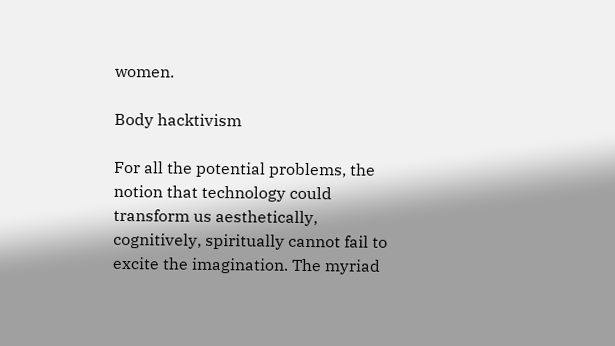women.

Body hacktivism

For all the potential problems, the notion that technology could transform us aesthetically, cognitively, spiritually cannot fail to excite the imagination. The myriad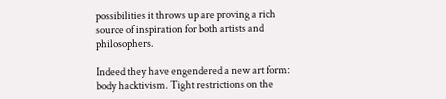possibilities it throws up are proving a rich source of inspiration for both artists and philosophers.

Indeed they have engendered a new art form: body hacktivism. Tight restrictions on the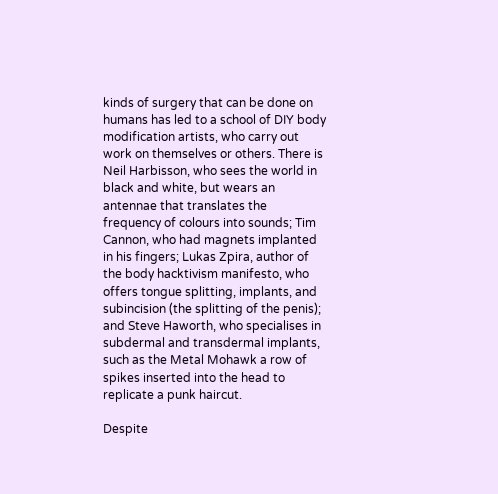kinds of surgery that can be done on humans has led to a school of DIY body modification artists, who carry out work on themselves or others. There is Neil Harbisson, who sees the world in black and white, but wears an antennae that translates the frequency of colours into sounds; Tim Cannon, who had magnets implanted in his fingers; Lukas Zpira, author of the body hacktivism manifesto, who offers tongue splitting, implants, and subincision (the splitting of the penis); and Steve Haworth, who specialises in subdermal and transdermal implants, such as the Metal Mohawk a row of spikes inserted into the head to replicate a punk haircut.

Despite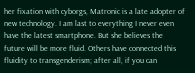her fixation with cyborgs, Matronic is a late adopter of new technology. I am last to everything I never even have the latest smartphone. But she believes the future will be more fluid. Others have connected this fluidity to transgenderism; after all, if you can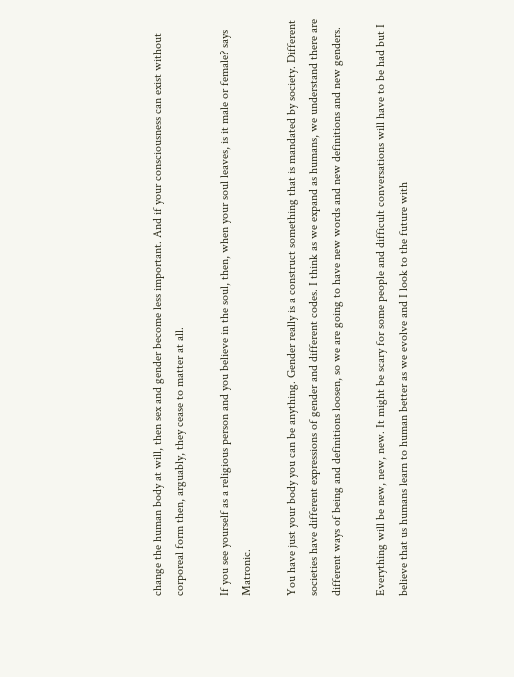change the human body at will, then sex and gender become less important. And if your consciousness can exist without corporeal form then, arguably, they cease to matter at all.

If you see yourself as a religious person and you believe in the soul, then, when your soul leaves, is it male or female? says Matronic.

You have just your body you can be anything. Gender really is a construct something that is mandated by society. Different societies have different expressions of gender and different codes. I think as we expand as humans, we understand there are different ways of being and definitions loosen, so we are going to have new words and new definitions and new genders.

Everything will be new, new, new. It might be scary for some people and difficult conversations will have to be had but I believe that us humans learn to human better as we evolve and I look to the future with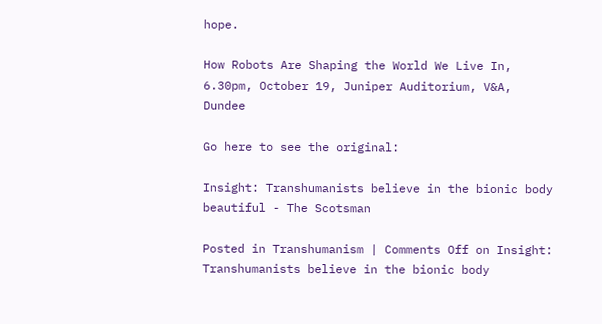hope.

How Robots Are Shaping the World We Live In, 6.30pm, October 19, Juniper Auditorium, V&A, Dundee

Go here to see the original:

Insight: Transhumanists believe in the bionic body beautiful - The Scotsman

Posted in Transhumanism | Comments Off on Insight: Transhumanists believe in the bionic body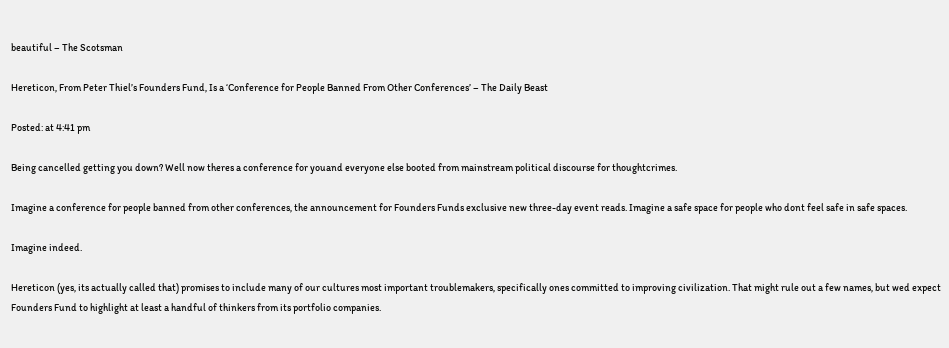beautiful – The Scotsman

Hereticon, From Peter Thiel’s Founders Fund, Is a ‘Conference for People Banned From Other Conferences’ – The Daily Beast

Posted: at 4:41 pm

Being cancelled getting you down? Well now theres a conference for youand everyone else booted from mainstream political discourse for thoughtcrimes.

Imagine a conference for people banned from other conferences, the announcement for Founders Funds exclusive new three-day event reads. Imagine a safe space for people who dont feel safe in safe spaces.

Imagine indeed.

Hereticon (yes, its actually called that) promises to include many of our cultures most important troublemakers, specifically ones committed to improving civilization. That might rule out a few names, but wed expect Founders Fund to highlight at least a handful of thinkers from its portfolio companies.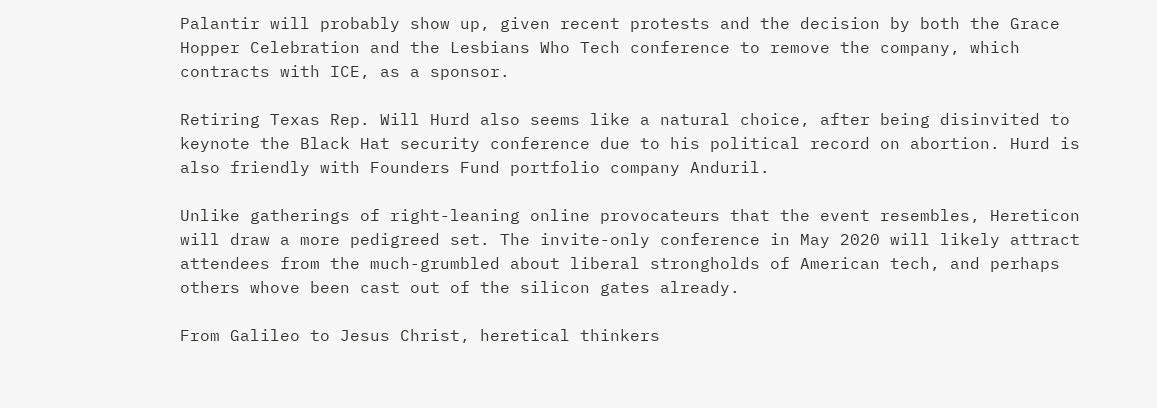Palantir will probably show up, given recent protests and the decision by both the Grace Hopper Celebration and the Lesbians Who Tech conference to remove the company, which contracts with ICE, as a sponsor.

Retiring Texas Rep. Will Hurd also seems like a natural choice, after being disinvited to keynote the Black Hat security conference due to his political record on abortion. Hurd is also friendly with Founders Fund portfolio company Anduril.

Unlike gatherings of right-leaning online provocateurs that the event resembles, Hereticon will draw a more pedigreed set. The invite-only conference in May 2020 will likely attract attendees from the much-grumbled about liberal strongholds of American tech, and perhaps others whove been cast out of the silicon gates already.

From Galileo to Jesus Christ, heretical thinkers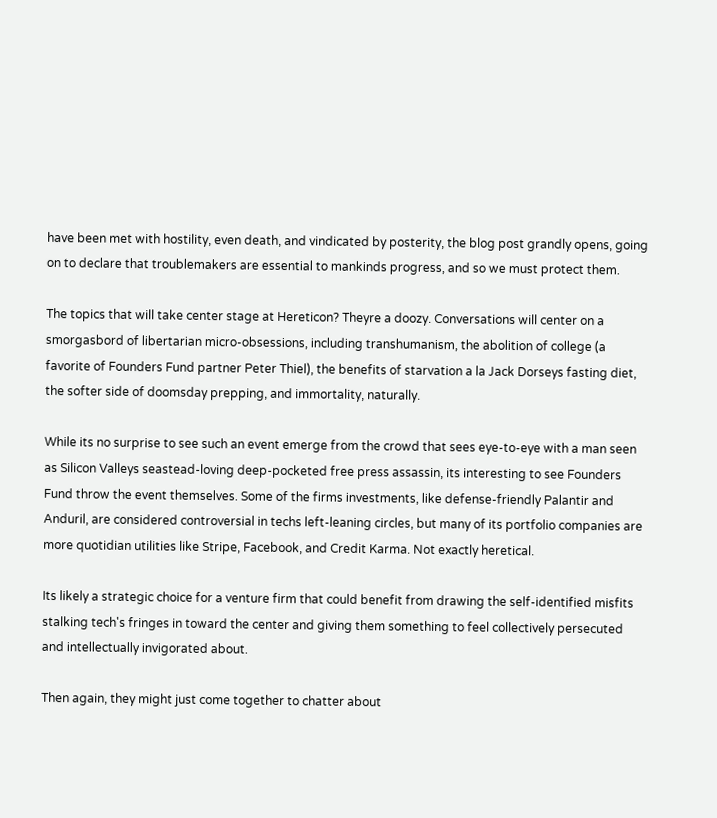have been met with hostility, even death, and vindicated by posterity, the blog post grandly opens, going on to declare that troublemakers are essential to mankinds progress, and so we must protect them.

The topics that will take center stage at Hereticon? Theyre a doozy. Conversations will center on a smorgasbord of libertarian micro-obsessions, including transhumanism, the abolition of college (a favorite of Founders Fund partner Peter Thiel), the benefits of starvation a la Jack Dorseys fasting diet, the softer side of doomsday prepping, and immortality, naturally.

While its no surprise to see such an event emerge from the crowd that sees eye-to-eye with a man seen as Silicon Valleys seastead-loving deep-pocketed free press assassin, its interesting to see Founders Fund throw the event themselves. Some of the firms investments, like defense-friendly Palantir and Anduril, are considered controversial in techs left-leaning circles, but many of its portfolio companies are more quotidian utilities like Stripe, Facebook, and Credit Karma. Not exactly heretical.

Its likely a strategic choice for a venture firm that could benefit from drawing the self-identified misfits stalking tech's fringes in toward the center and giving them something to feel collectively persecuted and intellectually invigorated about.

Then again, they might just come together to chatter about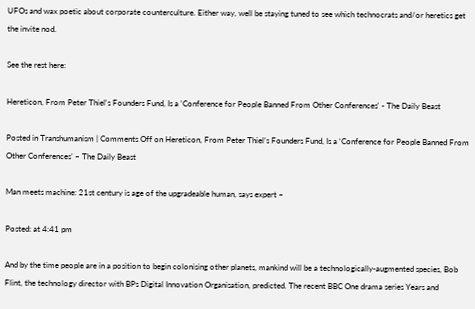UFOs and wax poetic about corporate counterculture. Either way, well be staying tuned to see which technocrats and/or heretics get the invite nod.

See the rest here:

Hereticon, From Peter Thiel's Founders Fund, Is a 'Conference for People Banned From Other Conferences' - The Daily Beast

Posted in Transhumanism | Comments Off on Hereticon, From Peter Thiel’s Founders Fund, Is a ‘Conference for People Banned From Other Conferences’ – The Daily Beast

Man meets machine: 21st century is age of the upgradeable human, says expert –

Posted: at 4:41 pm

And by the time people are in a position to begin colonising other planets, mankind will be a technologically-augmented species, Bob Flint, the technology director with BPs Digital Innovation Organisation, predicted. The recent BBC One drama series Years and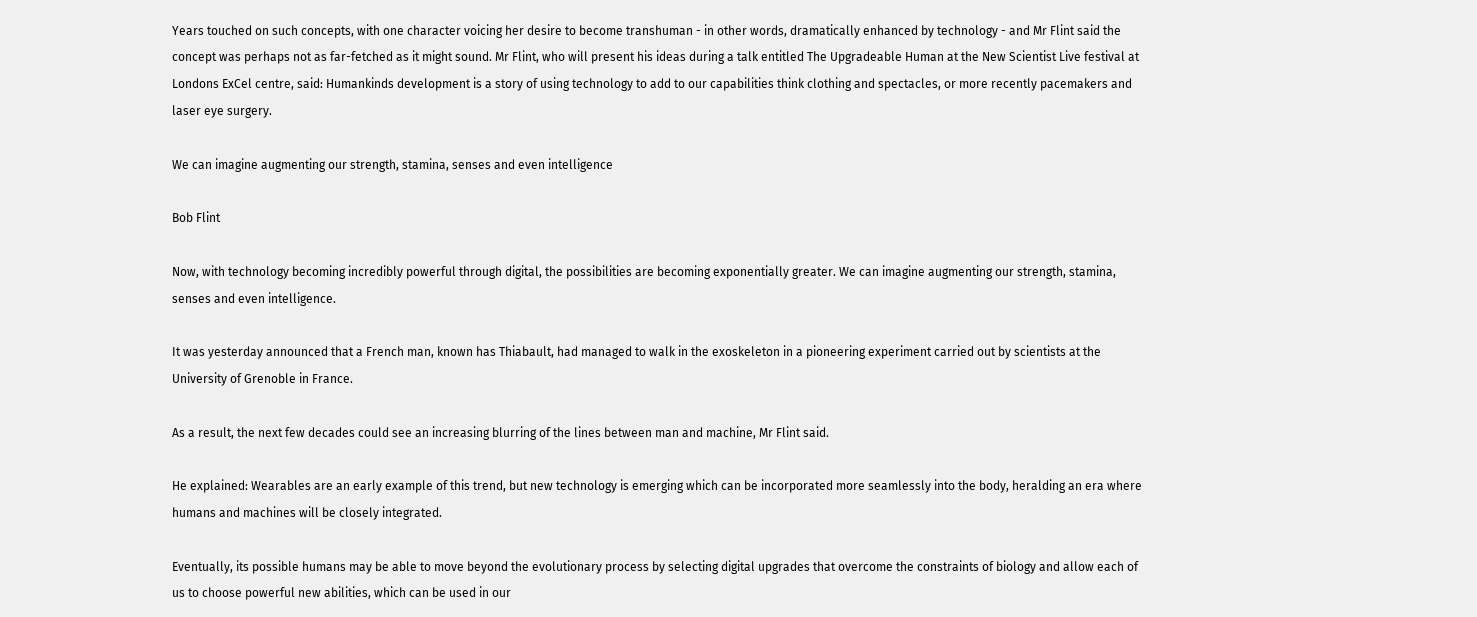Years touched on such concepts, with one character voicing her desire to become transhuman - in other words, dramatically enhanced by technology - and Mr Flint said the concept was perhaps not as far-fetched as it might sound. Mr Flint, who will present his ideas during a talk entitled The Upgradeable Human at the New Scientist Live festival at Londons ExCel centre, said: Humankinds development is a story of using technology to add to our capabilities think clothing and spectacles, or more recently pacemakers and laser eye surgery.

We can imagine augmenting our strength, stamina, senses and even intelligence

Bob Flint

Now, with technology becoming incredibly powerful through digital, the possibilities are becoming exponentially greater. We can imagine augmenting our strength, stamina, senses and even intelligence.

It was yesterday announced that a French man, known has Thiabault, had managed to walk in the exoskeleton in a pioneering experiment carried out by scientists at the University of Grenoble in France.

As a result, the next few decades could see an increasing blurring of the lines between man and machine, Mr Flint said.

He explained: Wearables are an early example of this trend, but new technology is emerging which can be incorporated more seamlessly into the body, heralding an era where humans and machines will be closely integrated.

Eventually, its possible humans may be able to move beyond the evolutionary process by selecting digital upgrades that overcome the constraints of biology and allow each of us to choose powerful new abilities, which can be used in our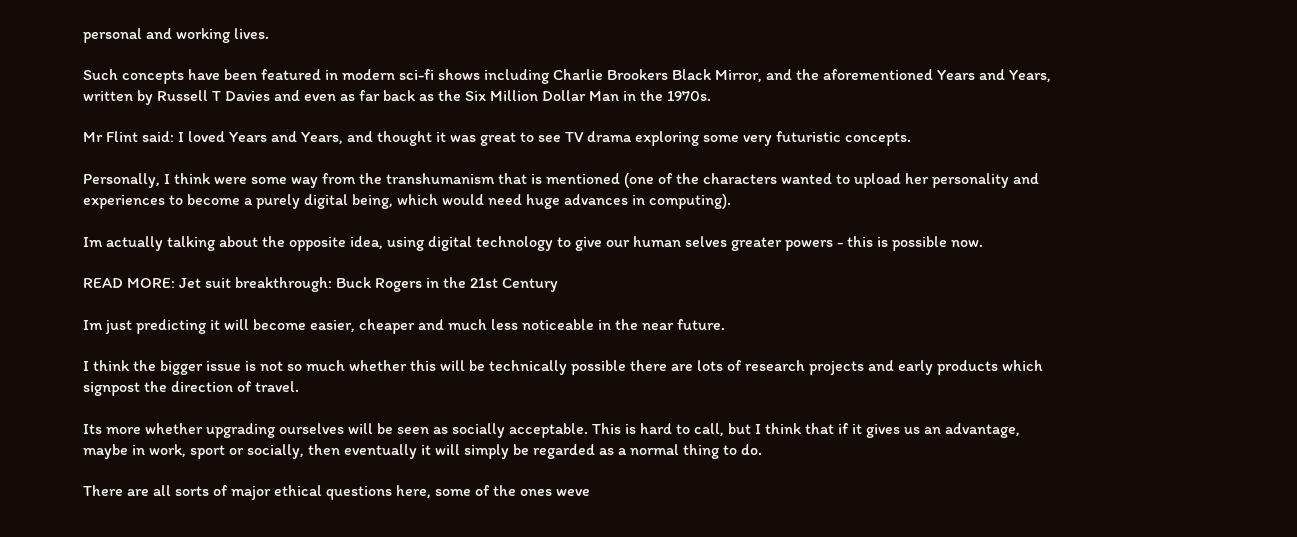personal and working lives.

Such concepts have been featured in modern sci-fi shows including Charlie Brookers Black Mirror, and the aforementioned Years and Years, written by Russell T Davies and even as far back as the Six Million Dollar Man in the 1970s.

Mr Flint said: I loved Years and Years, and thought it was great to see TV drama exploring some very futuristic concepts.

Personally, I think were some way from the transhumanism that is mentioned (one of the characters wanted to upload her personality and experiences to become a purely digital being, which would need huge advances in computing).

Im actually talking about the opposite idea, using digital technology to give our human selves greater powers - this is possible now.

READ MORE: Jet suit breakthrough: Buck Rogers in the 21st Century

Im just predicting it will become easier, cheaper and much less noticeable in the near future.

I think the bigger issue is not so much whether this will be technically possible there are lots of research projects and early products which signpost the direction of travel.

Its more whether upgrading ourselves will be seen as socially acceptable. This is hard to call, but I think that if it gives us an advantage, maybe in work, sport or socially, then eventually it will simply be regarded as a normal thing to do.

There are all sorts of major ethical questions here, some of the ones weve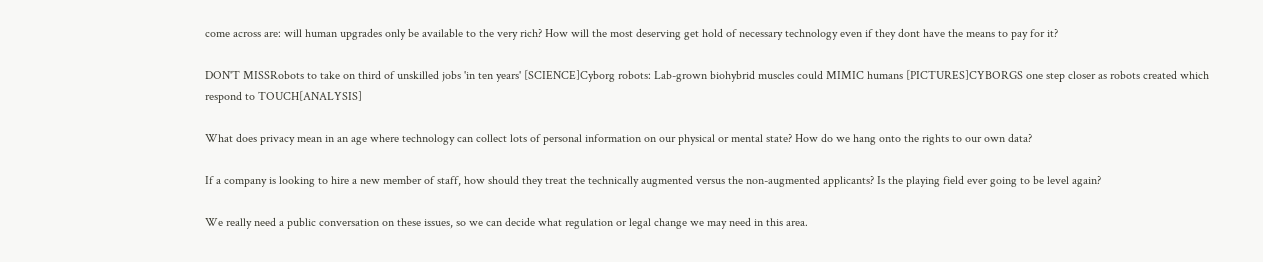come across are: will human upgrades only be available to the very rich? How will the most deserving get hold of necessary technology even if they dont have the means to pay for it?

DON'T MISSRobots to take on third of unskilled jobs 'in ten years' [SCIENCE]Cyborg robots: Lab-grown biohybrid muscles could MIMIC humans [PICTURES]CYBORGS one step closer as robots created which respond to TOUCH[ANALYSIS]

What does privacy mean in an age where technology can collect lots of personal information on our physical or mental state? How do we hang onto the rights to our own data?

If a company is looking to hire a new member of staff, how should they treat the technically augmented versus the non-augmented applicants? Is the playing field ever going to be level again?

We really need a public conversation on these issues, so we can decide what regulation or legal change we may need in this area.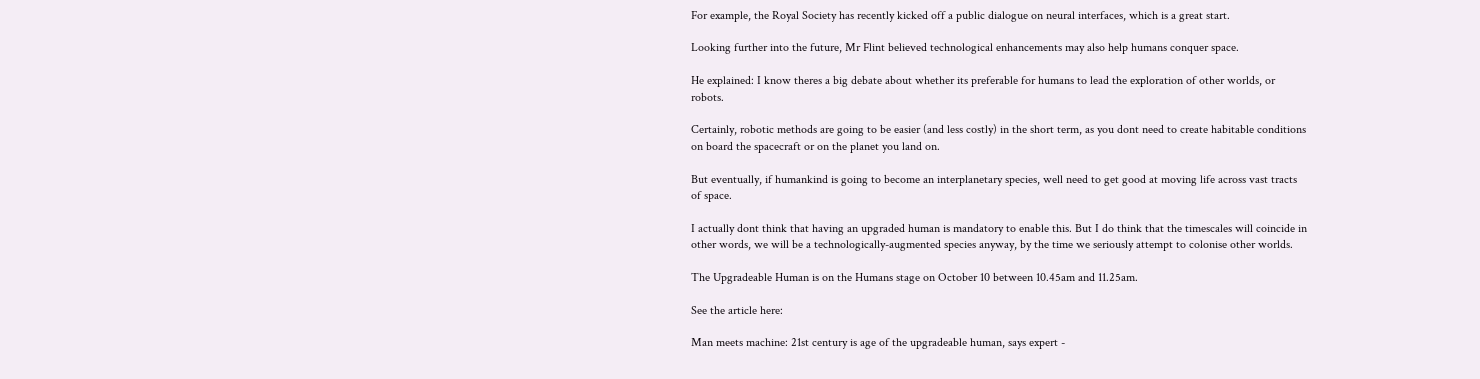For example, the Royal Society has recently kicked off a public dialogue on neural interfaces, which is a great start.

Looking further into the future, Mr Flint believed technological enhancements may also help humans conquer space.

He explained: I know theres a big debate about whether its preferable for humans to lead the exploration of other worlds, or robots.

Certainly, robotic methods are going to be easier (and less costly) in the short term, as you dont need to create habitable conditions on board the spacecraft or on the planet you land on.

But eventually, if humankind is going to become an interplanetary species, well need to get good at moving life across vast tracts of space.

I actually dont think that having an upgraded human is mandatory to enable this. But I do think that the timescales will coincide in other words, we will be a technologically-augmented species anyway, by the time we seriously attempt to colonise other worlds.

The Upgradeable Human is on the Humans stage on October 10 between 10.45am and 11.25am.

See the article here:

Man meets machine: 21st century is age of the upgradeable human, says expert -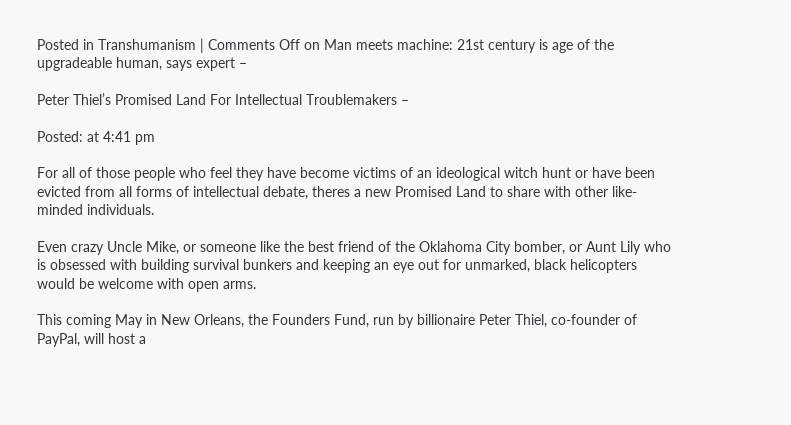Posted in Transhumanism | Comments Off on Man meets machine: 21st century is age of the upgradeable human, says expert –

Peter Thiel’s Promised Land For Intellectual Troublemakers –

Posted: at 4:41 pm

For all of those people who feel they have become victims of an ideological witch hunt or have been evicted from all forms of intellectual debate, theres a new Promised Land to share with other like-minded individuals.

Even crazy Uncle Mike, or someone like the best friend of the Oklahoma City bomber, or Aunt Lily who is obsessed with building survival bunkers and keeping an eye out for unmarked, black helicopters would be welcome with open arms.

This coming May in New Orleans, the Founders Fund, run by billionaire Peter Thiel, co-founder of PayPal, will host a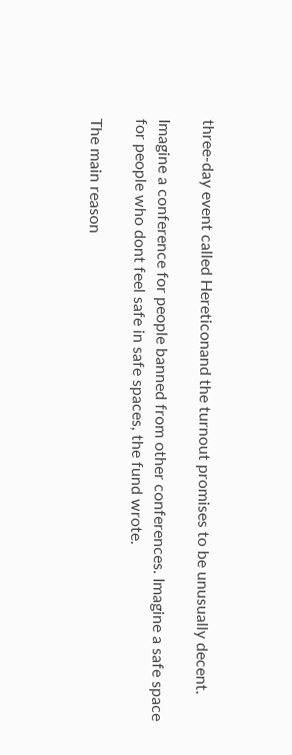three-day event called Hereticonand the turnout promises to be unusually decent.

Imagine a conference for people banned from other conferences. Imagine a safe space for people who dont feel safe in safe spaces, the fund wrote.

The main reason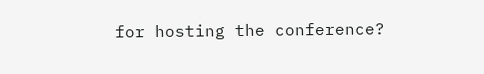for hosting the conference?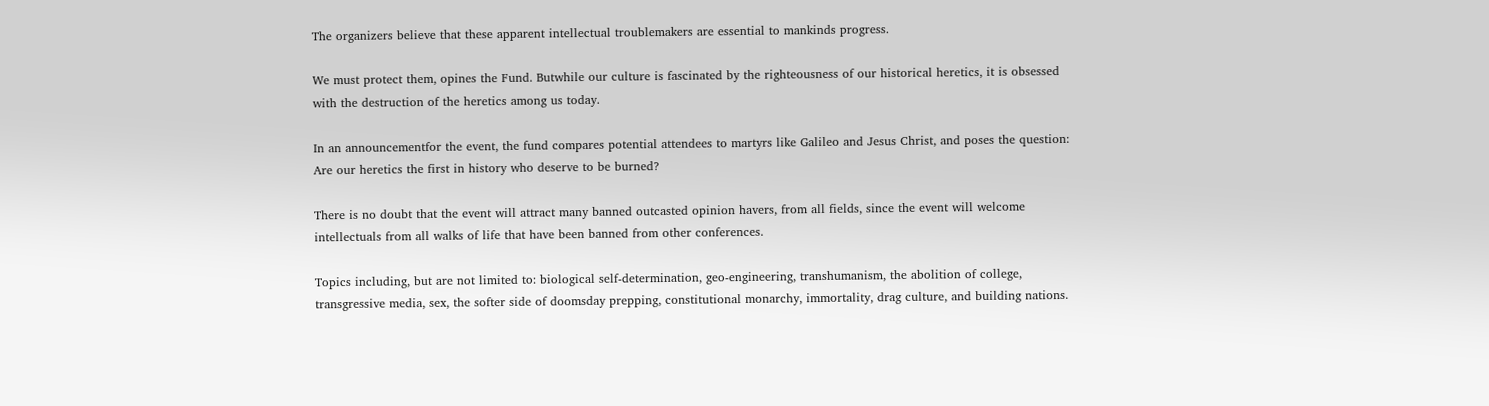The organizers believe that these apparent intellectual troublemakers are essential to mankinds progress.

We must protect them, opines the Fund. Butwhile our culture is fascinated by the righteousness of our historical heretics, it is obsessed with the destruction of the heretics among us today.

In an announcementfor the event, the fund compares potential attendees to martyrs like Galileo and Jesus Christ, and poses the question: Are our heretics the first in history who deserve to be burned?

There is no doubt that the event will attract many banned outcasted opinion havers, from all fields, since the event will welcome intellectuals from all walks of life that have been banned from other conferences.

Topics including, but are not limited to: biological self-determination, geo-engineering, transhumanism, the abolition of college, transgressive media, sex, the softer side of doomsday prepping, constitutional monarchy, immortality, drag culture, and building nations.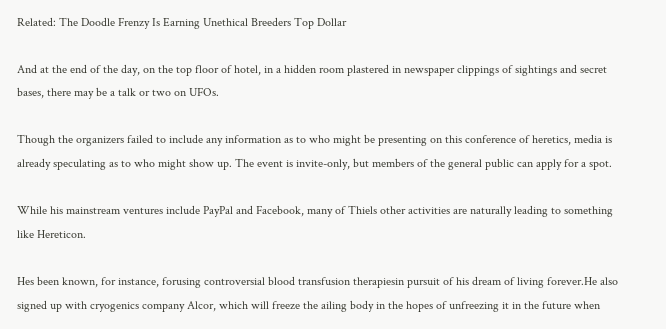Related: The Doodle Frenzy Is Earning Unethical Breeders Top Dollar

And at the end of the day, on the top floor of hotel, in a hidden room plastered in newspaper clippings of sightings and secret bases, there may be a talk or two on UFOs.

Though the organizers failed to include any information as to who might be presenting on this conference of heretics, media is already speculating as to who might show up. The event is invite-only, but members of the general public can apply for a spot.

While his mainstream ventures include PayPal and Facebook, many of Thiels other activities are naturally leading to something like Hereticon.

Hes been known, for instance, forusing controversial blood transfusion therapiesin pursuit of his dream of living forever.He also signed up with cryogenics company Alcor, which will freeze the ailing body in the hopes of unfreezing it in the future when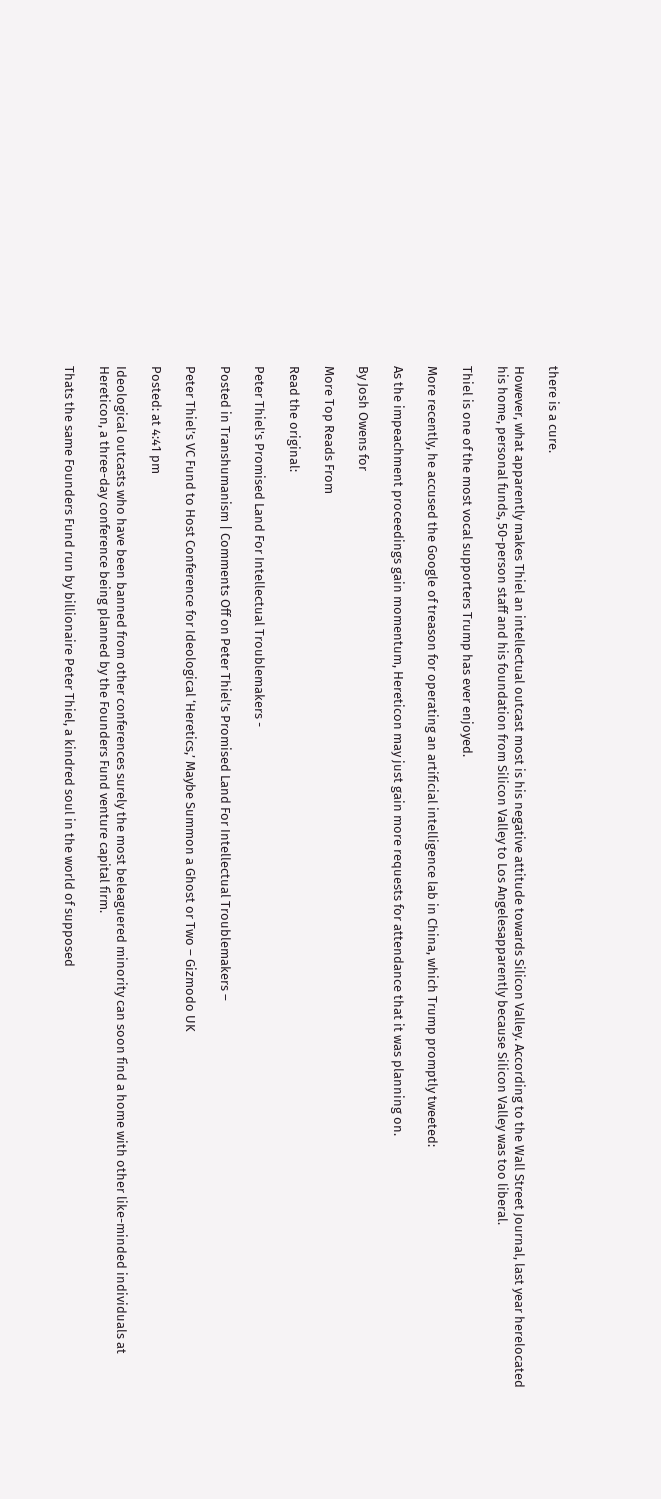there is a cure.

However, what apparently makes Thiel an intellectual outcast most is his negative attitude towards Silicon Valley. According to the Wall Street Journal, last year herelocated his home, personal funds, 50-person staff and his foundation from Silicon Valley to Los Angelesapparently because Silicon Valley was too liberal.

Thiel is one of the most vocal supporters Trump has ever enjoyed.

More recently, he accused the Google of treason for operating an artificial intelligence lab in China, which Trump promptly tweeted:

As the impeachment proceedings gain momentum, Hereticon may just gain more requests for attendance that it was planning on.

By Josh Owens for

More Top Reads From

Read the original:

Peter Thiel's Promised Land For Intellectual Troublemakers -

Posted in Transhumanism | Comments Off on Peter Thiel’s Promised Land For Intellectual Troublemakers –

Peter Thiel’s VC Fund to Host Conference for Ideological ‘Heretics,’ Maybe Summon a Ghost or Two – Gizmodo UK

Posted: at 4:41 pm

Ideological outcasts who have been banned from other conferences surely the most beleaguered minority can soon find a home with other like-minded individuals at Hereticon, a three-day conference being planned by the Founders Fund venture capital firm.

Thats the same Founders Fund run by billionaire Peter Thiel, a kindred soul in the world of supposed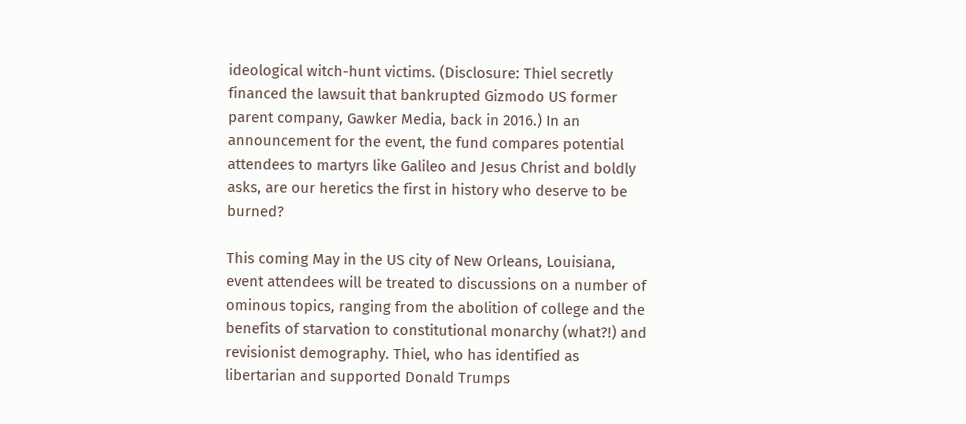ideological witch-hunt victims. (Disclosure: Thiel secretly financed the lawsuit that bankrupted Gizmodo US former parent company, Gawker Media, back in 2016.) In an announcement for the event, the fund compares potential attendees to martyrs like Galileo and Jesus Christ and boldly asks, are our heretics the first in history who deserve to be burned?

This coming May in the US city of New Orleans, Louisiana, event attendees will be treated to discussions on a number of ominous topics, ranging from the abolition of college and the benefits of starvation to constitutional monarchy (what?!) and revisionist demography. Thiel, who has identified as libertarian and supported Donald Trumps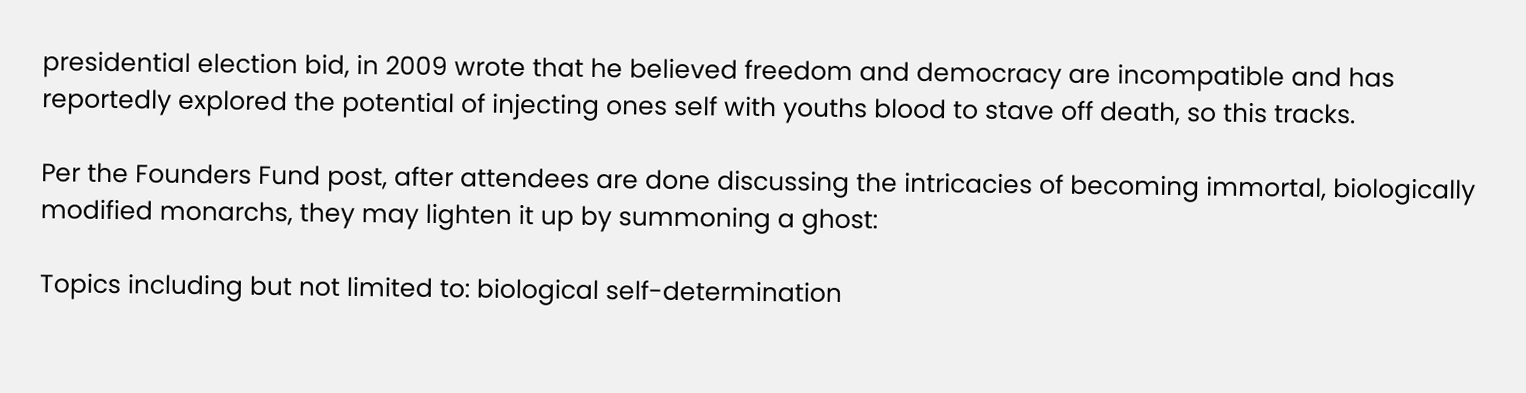presidential election bid, in 2009 wrote that he believed freedom and democracy are incompatible and has reportedly explored the potential of injecting ones self with youths blood to stave off death, so this tracks.

Per the Founders Fund post, after attendees are done discussing the intricacies of becoming immortal, biologically modified monarchs, they may lighten it up by summoning a ghost:

Topics including but not limited to: biological self-determination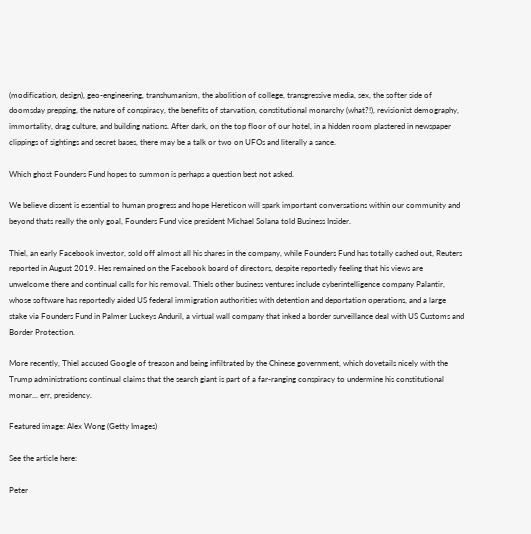(modification, design), geo-engineering, transhumanism, the abolition of college, transgressive media, sex, the softer side of doomsday prepping, the nature of conspiracy, the benefits of starvation, constitutional monarchy (what?!), revisionist demography, immortality, drag culture, and building nations. After dark, on the top floor of our hotel, in a hidden room plastered in newspaper clippings of sightings and secret bases, there may be a talk or two on UFOs and literally a sance.

Which ghost Founders Fund hopes to summon is perhaps a question best not asked.

We believe dissent is essential to human progress and hope Hereticon will spark important conversations within our community and beyond thats really the only goal, Founders Fund vice president Michael Solana told Business Insider.

Thiel, an early Facebook investor, sold off almost all his shares in the company, while Founders Fund has totally cashed out, Reuters reported in August 2019. Hes remained on the Facebook board of directors, despite reportedly feeling that his views are unwelcome there and continual calls for his removal. Thiels other business ventures include cyberintelligence company Palantir, whose software has reportedly aided US federal immigration authorities with detention and deportation operations, and a large stake via Founders Fund in Palmer Luckeys Anduril, a virtual wall company that inked a border surveillance deal with US Customs and Border Protection.

More recently, Thiel accused Google of treason and being infiltrated by the Chinese government, which dovetails nicely with the Trump administrations continual claims that the search giant is part of a far-ranging conspiracy to undermine his constitutional monar... err, presidency.

Featured image: Alex Wong (Getty Images)

See the article here:

Peter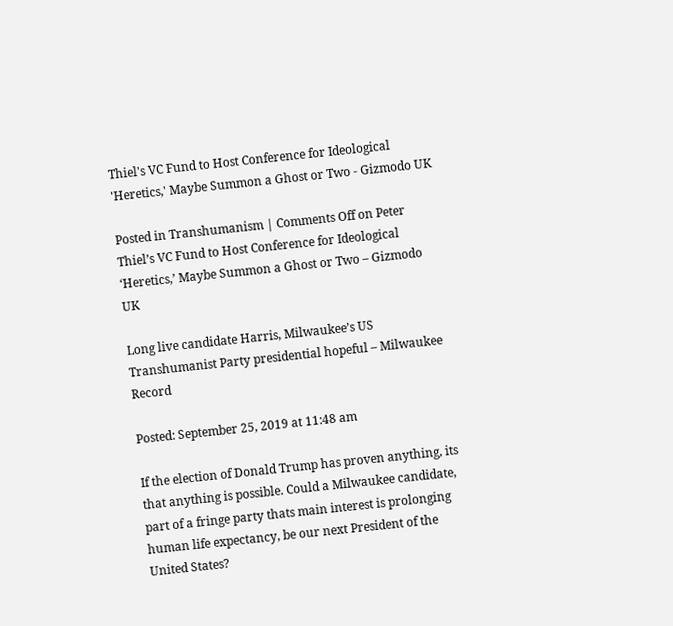Thiel's VC Fund to Host Conference for Ideological 'Heretics,' Maybe Summon a Ghost or Two - Gizmodo UK

Posted in Transhumanism | Comments Off on Peter Thiel’s VC Fund to Host Conference for Ideological ‘Heretics,’ Maybe Summon a Ghost or Two – Gizmodo UK

Long live candidate Harris, Milwaukee’s US Transhumanist Party presidential hopeful – Milwaukee Record

Posted: September 25, 2019 at 11:48 am

If the election of Donald Trump has proven anything, its that anything is possible. Could a Milwaukee candidate, part of a fringe party thats main interest is prolonging human life expectancy, be our next President of the United States?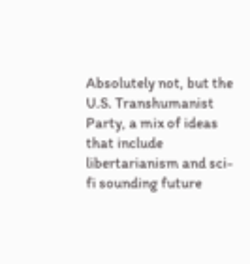Absolutely not, but the U.S. Transhumanist Party, a mix of ideas that include libertarianism and sci-fi sounding future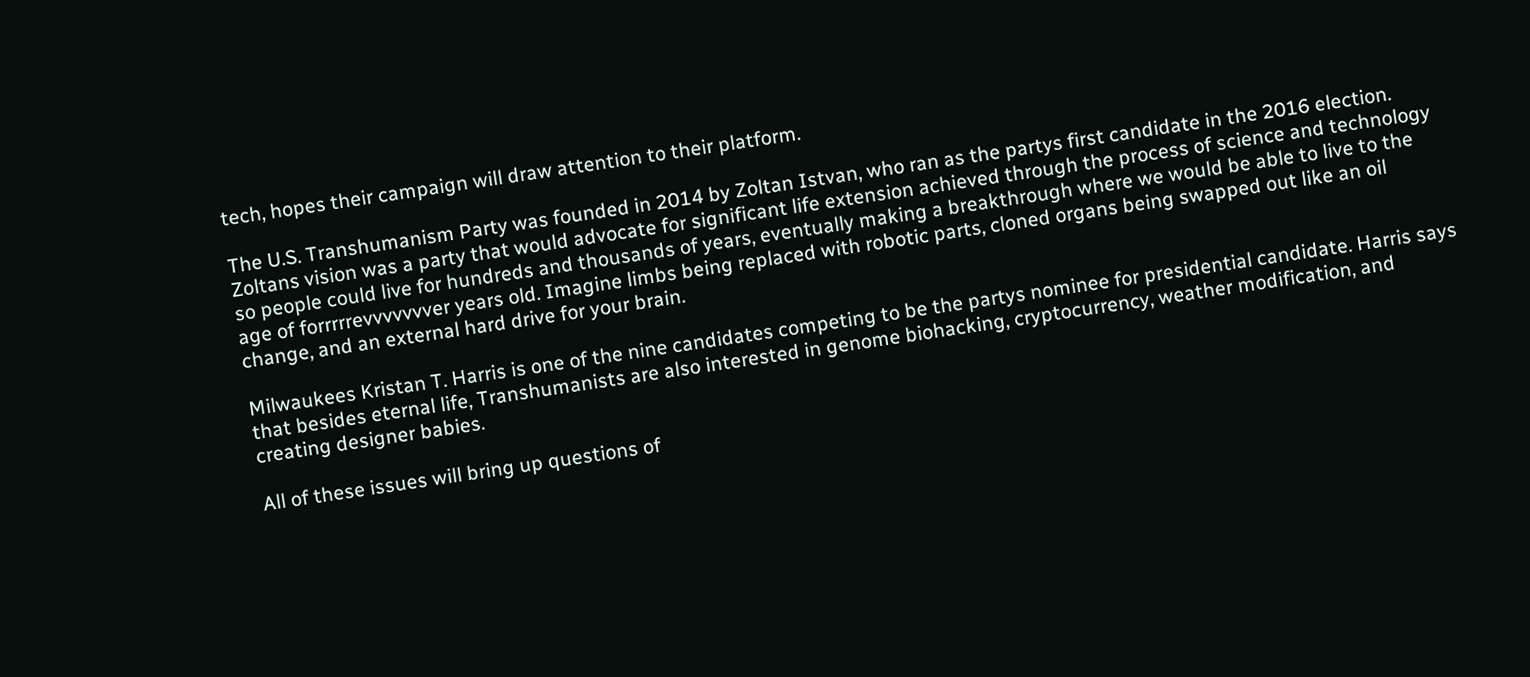tech, hopes their campaign will draw attention to their platform.

The U.S. Transhumanism Party was founded in 2014 by Zoltan Istvan, who ran as the partys first candidate in the 2016 election. Zoltans vision was a party that would advocate for significant life extension achieved through the process of science and technology so people could live for hundreds and thousands of years, eventually making a breakthrough where we would be able to live to the age of forrrrrevvvvvvver years old. Imagine limbs being replaced with robotic parts, cloned organs being swapped out like an oil change, and an external hard drive for your brain.

Milwaukees Kristan T. Harris is one of the nine candidates competing to be the partys nominee for presidential candidate. Harris says that besides eternal life, Transhumanists are also interested in genome biohacking, cryptocurrency, weather modification, and creating designer babies.

All of these issues will bring up questions of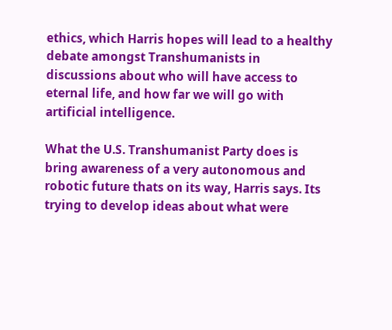ethics, which Harris hopes will lead to a healthy debate amongst Transhumanists in discussions about who will have access to eternal life, and how far we will go with artificial intelligence.

What the U.S. Transhumanist Party does is bring awareness of a very autonomous and robotic future thats on its way, Harris says. Its trying to develop ideas about what were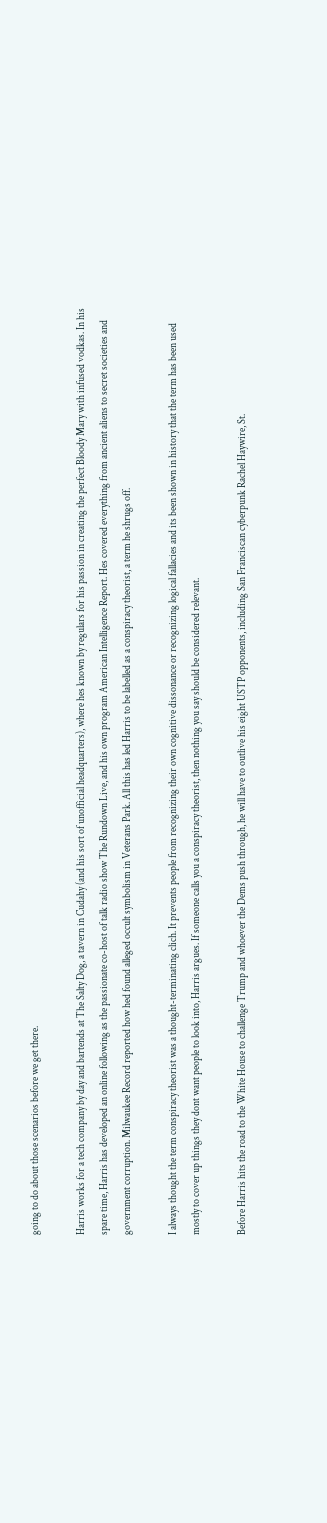going to do about those scenarios before we get there.

Harris works for a tech company by day and bartends at The Salty Dog, a tavern in Cudahy (and his sort of unofficial headquarters), where hes known by regulars for his passion in creating the perfect Bloody Mary with infused vodkas. In his spare time, Harris has developed an online following as the passionate co-host of talk radio show The Rundown Live, and his own program American Intelligence Report. Hes covered everything from ancient aliens to secret societies and government corruption. Milwaukee Record reported how hed found alleged occult symbolism in Veterans Park. All this has led Harris to be labelled as a conspiracy theorist, a term he shrugs off.

I always thought the term conspiracy theorist was a thought-terminating clich. It prevents people from recognizing their own cognitive dissonance or recognizing logical fallacies and its been shown in history that the term has been used mostly to cover up things they dont want people to look into, Harris argues. If someone calls you a conspiracy theorist, then nothing you say should be considered relevant.

Before Harris hits the road to the White House to challenge Trump and whoever the Dems push through, he will have to outlive his eight USTP opponents, including San Franciscan cyberpunk Rachel Haywire, St.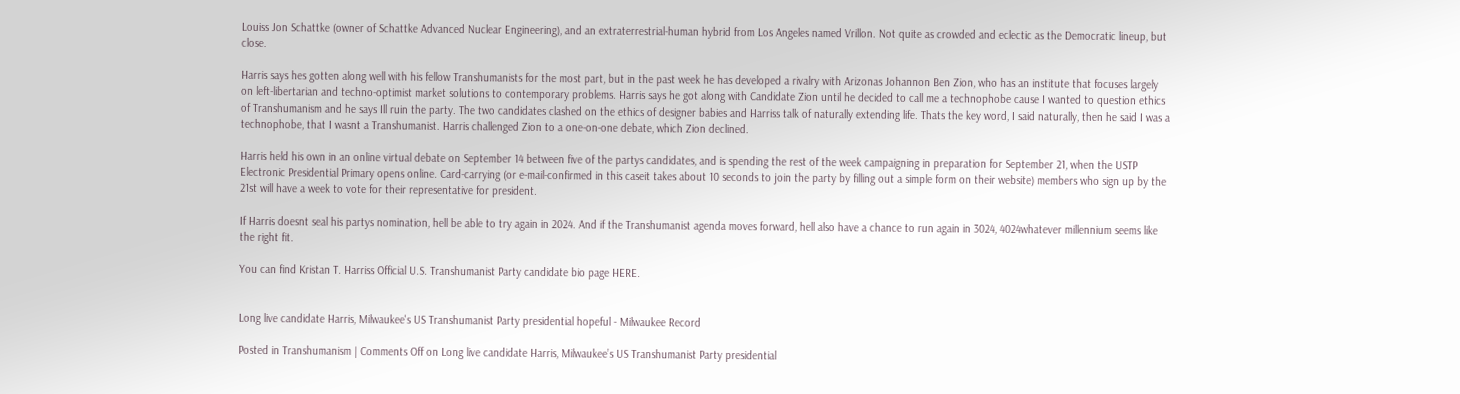Louiss Jon Schattke (owner of Schattke Advanced Nuclear Engineering), and an extraterrestrial-human hybrid from Los Angeles named Vrillon. Not quite as crowded and eclectic as the Democratic lineup, but close.

Harris says hes gotten along well with his fellow Transhumanists for the most part, but in the past week he has developed a rivalry with Arizonas Johannon Ben Zion, who has an institute that focuses largely on left-libertarian and techno-optimist market solutions to contemporary problems. Harris says he got along with Candidate Zion until he decided to call me a technophobe cause I wanted to question ethics of Transhumanism and he says Ill ruin the party. The two candidates clashed on the ethics of designer babies and Harriss talk of naturally extending life. Thats the key word, I said naturally, then he said I was a technophobe, that I wasnt a Transhumanist. Harris challenged Zion to a one-on-one debate, which Zion declined.

Harris held his own in an online virtual debate on September 14 between five of the partys candidates, and is spending the rest of the week campaigning in preparation for September 21, when the USTP Electronic Presidential Primary opens online. Card-carrying (or e-mail-confirmed in this caseit takes about 10 seconds to join the party by filling out a simple form on their website) members who sign up by the 21st will have a week to vote for their representative for president.

If Harris doesnt seal his partys nomination, hell be able to try again in 2024. And if the Transhumanist agenda moves forward, hell also have a chance to run again in 3024, 4024whatever millennium seems like the right fit.

You can find Kristan T. Harriss Official U.S. Transhumanist Party candidate bio page HERE.


Long live candidate Harris, Milwaukee's US Transhumanist Party presidential hopeful - Milwaukee Record

Posted in Transhumanism | Comments Off on Long live candidate Harris, Milwaukee’s US Transhumanist Party presidential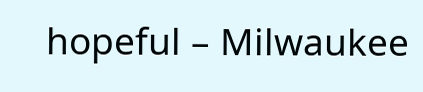hopeful – Milwaukee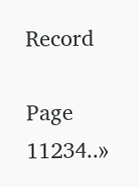Record

Page 11234..»